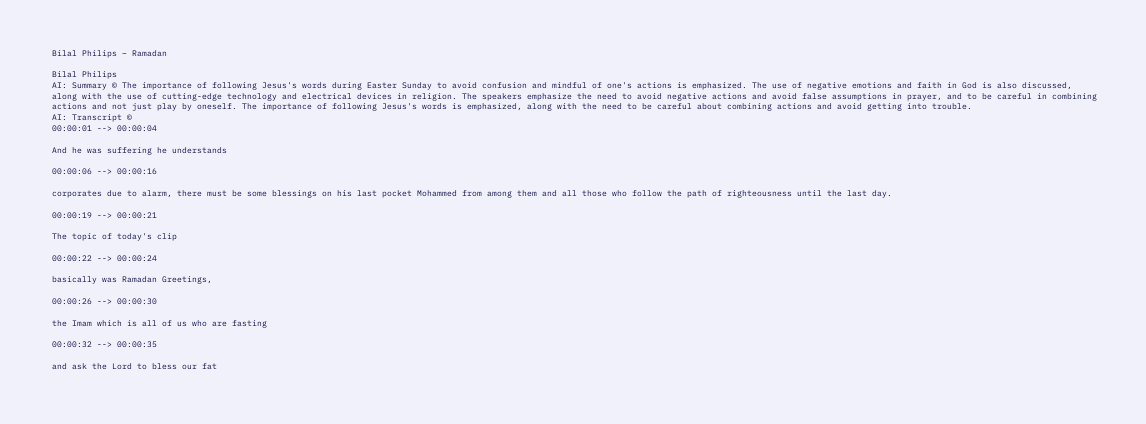Bilal Philips – Ramadan

Bilal Philips
AI: Summary © The importance of following Jesus's words during Easter Sunday to avoid confusion and mindful of one's actions is emphasized. The use of negative emotions and faith in God is also discussed, along with the use of cutting-edge technology and electrical devices in religion. The speakers emphasize the need to avoid negative actions and avoid false assumptions in prayer, and to be careful in combining actions and not just play by oneself. The importance of following Jesus's words is emphasized, along with the need to be careful about combining actions and avoid getting into trouble.
AI: Transcript ©
00:00:01 --> 00:00:04

And he was suffering he understands

00:00:06 --> 00:00:16

corporates due to alarm, there must be some blessings on his last pocket Mohammed from among them and all those who follow the path of righteousness until the last day.

00:00:19 --> 00:00:21

The topic of today's clip

00:00:22 --> 00:00:24

basically was Ramadan Greetings,

00:00:26 --> 00:00:30

the Imam which is all of us who are fasting

00:00:32 --> 00:00:35

and ask the Lord to bless our fat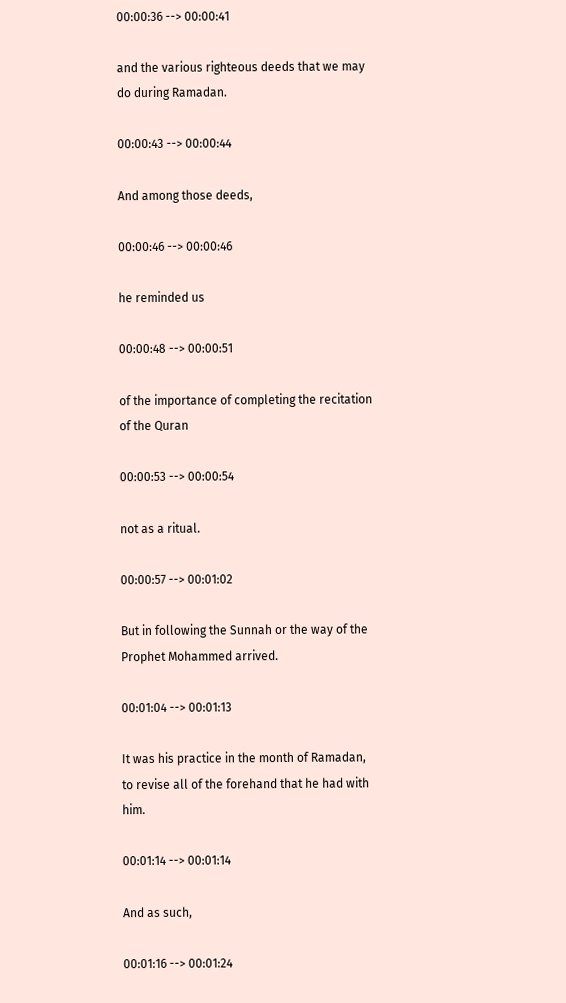00:00:36 --> 00:00:41

and the various righteous deeds that we may do during Ramadan.

00:00:43 --> 00:00:44

And among those deeds,

00:00:46 --> 00:00:46

he reminded us

00:00:48 --> 00:00:51

of the importance of completing the recitation of the Quran

00:00:53 --> 00:00:54

not as a ritual.

00:00:57 --> 00:01:02

But in following the Sunnah or the way of the Prophet Mohammed arrived.

00:01:04 --> 00:01:13

It was his practice in the month of Ramadan, to revise all of the forehand that he had with him.

00:01:14 --> 00:01:14

And as such,

00:01:16 --> 00:01:24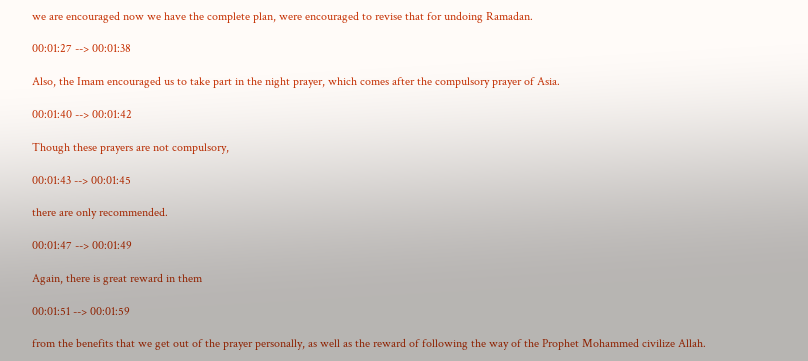we are encouraged now we have the complete plan, were encouraged to revise that for undoing Ramadan.

00:01:27 --> 00:01:38

Also, the Imam encouraged us to take part in the night prayer, which comes after the compulsory prayer of Asia.

00:01:40 --> 00:01:42

Though these prayers are not compulsory,

00:01:43 --> 00:01:45

there are only recommended.

00:01:47 --> 00:01:49

Again, there is great reward in them

00:01:51 --> 00:01:59

from the benefits that we get out of the prayer personally, as well as the reward of following the way of the Prophet Mohammed civilize Allah.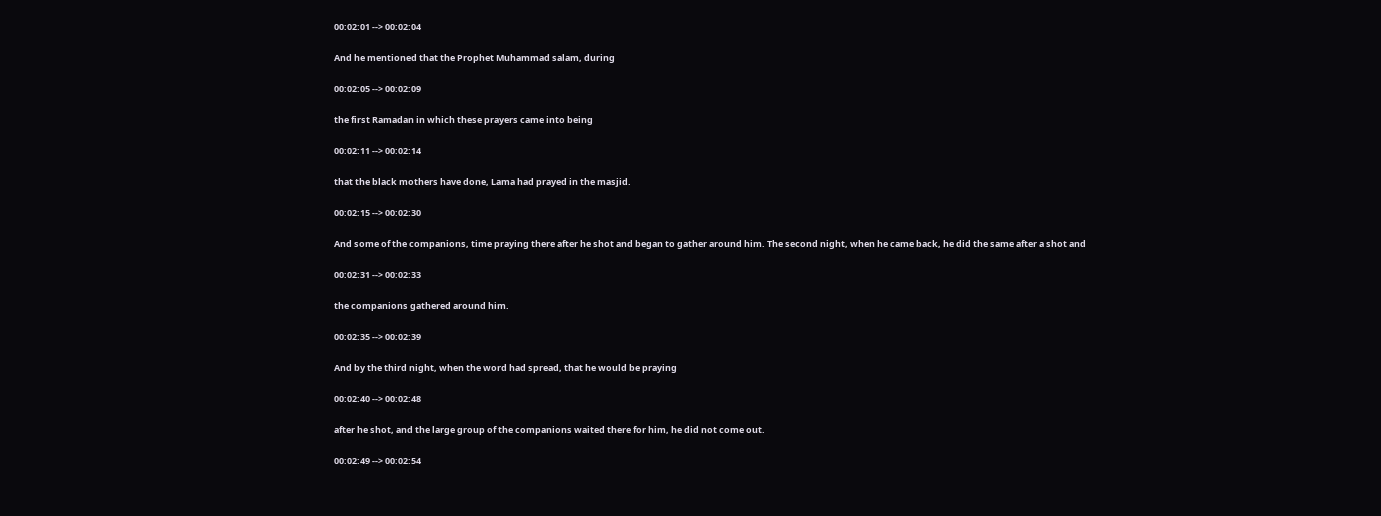00:02:01 --> 00:02:04

And he mentioned that the Prophet Muhammad salam, during

00:02:05 --> 00:02:09

the first Ramadan in which these prayers came into being

00:02:11 --> 00:02:14

that the black mothers have done, Lama had prayed in the masjid.

00:02:15 --> 00:02:30

And some of the companions, time praying there after he shot and began to gather around him. The second night, when he came back, he did the same after a shot and

00:02:31 --> 00:02:33

the companions gathered around him.

00:02:35 --> 00:02:39

And by the third night, when the word had spread, that he would be praying

00:02:40 --> 00:02:48

after he shot, and the large group of the companions waited there for him, he did not come out.

00:02:49 --> 00:02:54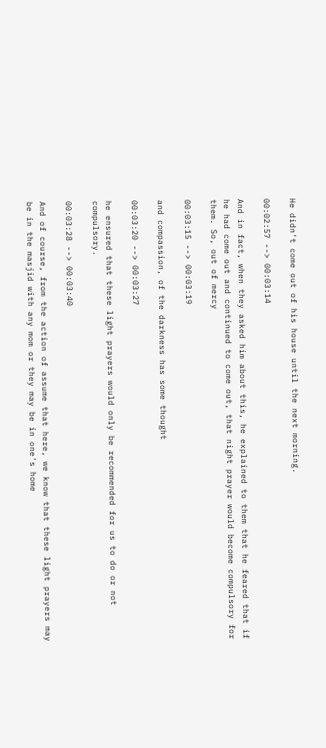He didn't come out of his house until the next morning.

00:02:57 --> 00:03:14

And in fact, when they asked him about this, he explained to them that he feared that if he had come out and continued to come out, that night prayer would become compulsory for them. So, out of mercy

00:03:15 --> 00:03:19

and compassion, of the darkness has some thought

00:03:20 --> 00:03:27

he ensured that these light prayers would only be recommended for us to do or not compulsory.

00:03:28 --> 00:03:40

And of course, from the action of assume that here, we know that these light prayers may be in the masjid with any mom or they may be in one's home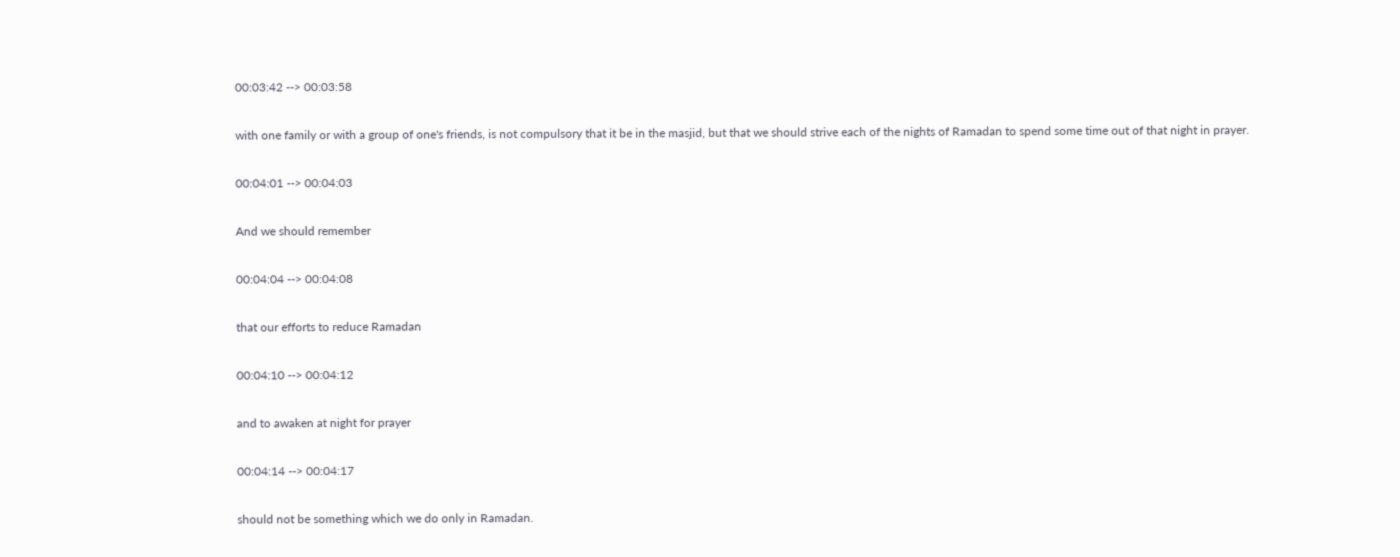00:03:42 --> 00:03:58

with one family or with a group of one's friends, is not compulsory that it be in the masjid, but that we should strive each of the nights of Ramadan to spend some time out of that night in prayer.

00:04:01 --> 00:04:03

And we should remember

00:04:04 --> 00:04:08

that our efforts to reduce Ramadan

00:04:10 --> 00:04:12

and to awaken at night for prayer

00:04:14 --> 00:04:17

should not be something which we do only in Ramadan.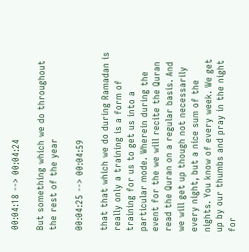00:04:18 --> 00:04:24

But something which we do throughout the rest of the year

00:04:25 --> 00:04:59

that that which we do during Ramadan is really only a training is a form of training for us to get us into a particular mode. Wherein during the event for the we will recite the Quran read the Quran on a regular basis. And we will get up though not necessarily every night, but a nice sum of the nights. You know of every week. We get up by our thumbs and pray in the night for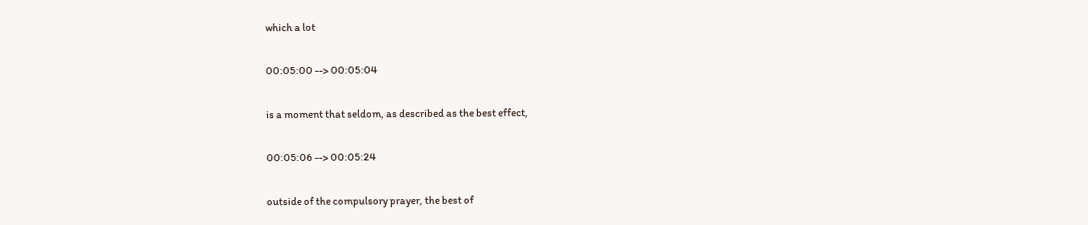which a lot

00:05:00 --> 00:05:04

is a moment that seldom, as described as the best effect,

00:05:06 --> 00:05:24

outside of the compulsory prayer, the best of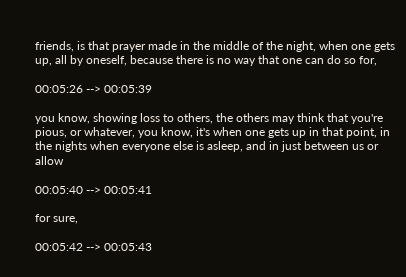friends, is that prayer made in the middle of the night, when one gets up, all by oneself, because there is no way that one can do so for,

00:05:26 --> 00:05:39

you know, showing loss to others, the others may think that you're pious, or whatever, you know, it's when one gets up in that point, in the nights when everyone else is asleep, and in just between us or allow

00:05:40 --> 00:05:41

for sure,

00:05:42 --> 00:05:43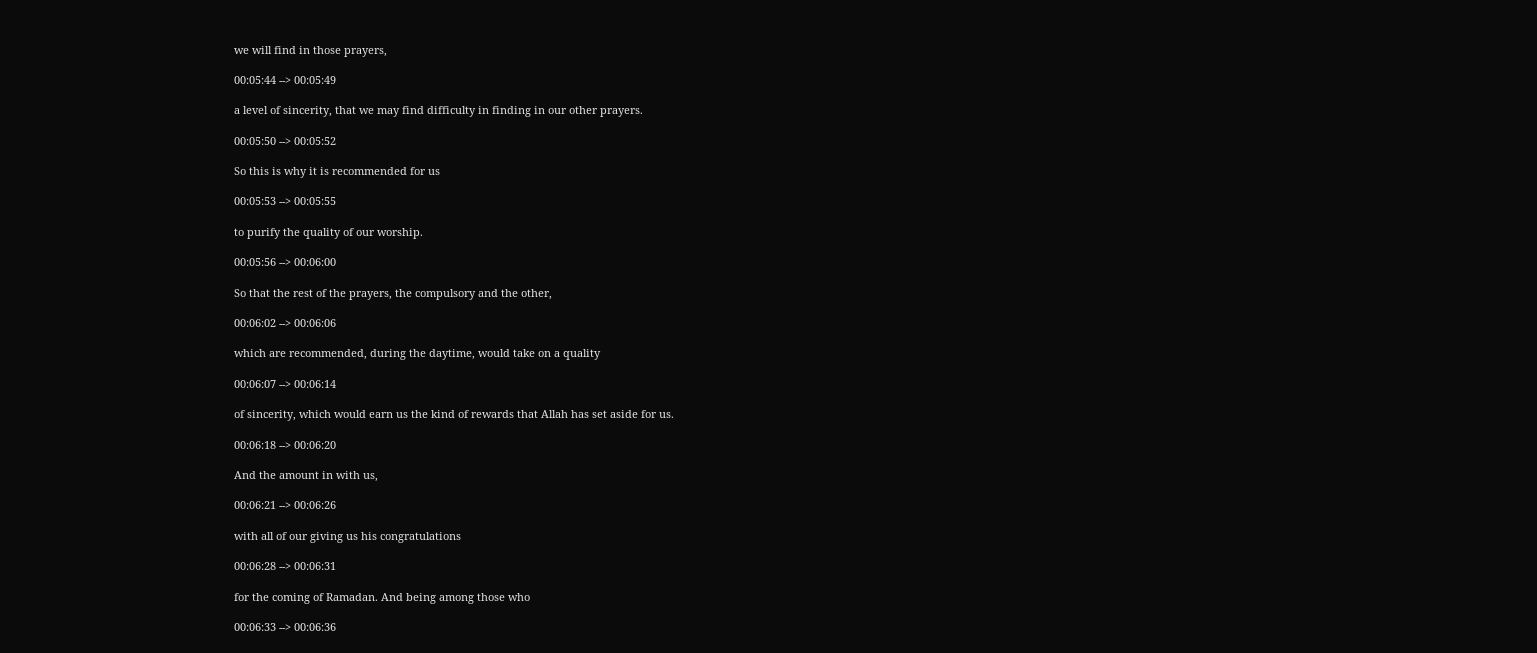we will find in those prayers,

00:05:44 --> 00:05:49

a level of sincerity, that we may find difficulty in finding in our other prayers.

00:05:50 --> 00:05:52

So this is why it is recommended for us

00:05:53 --> 00:05:55

to purify the quality of our worship.

00:05:56 --> 00:06:00

So that the rest of the prayers, the compulsory and the other,

00:06:02 --> 00:06:06

which are recommended, during the daytime, would take on a quality

00:06:07 --> 00:06:14

of sincerity, which would earn us the kind of rewards that Allah has set aside for us.

00:06:18 --> 00:06:20

And the amount in with us,

00:06:21 --> 00:06:26

with all of our giving us his congratulations

00:06:28 --> 00:06:31

for the coming of Ramadan. And being among those who

00:06:33 --> 00:06:36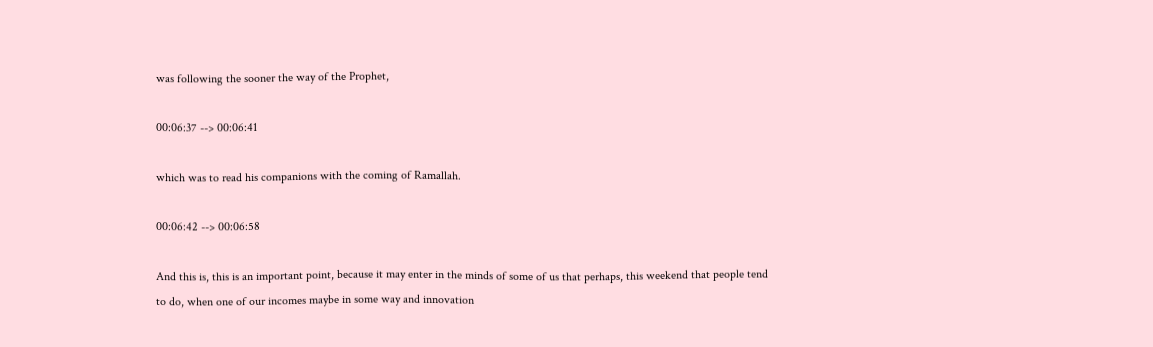was following the sooner the way of the Prophet,

00:06:37 --> 00:06:41

which was to read his companions with the coming of Ramallah.

00:06:42 --> 00:06:58

And this is, this is an important point, because it may enter in the minds of some of us that perhaps, this weekend that people tend to do, when one of our incomes maybe in some way and innovation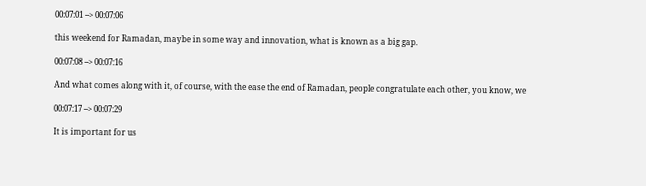00:07:01 --> 00:07:06

this weekend for Ramadan, maybe in some way and innovation, what is known as a big gap.

00:07:08 --> 00:07:16

And what comes along with it, of course, with the ease the end of Ramadan, people congratulate each other, you know, we

00:07:17 --> 00:07:29

It is important for us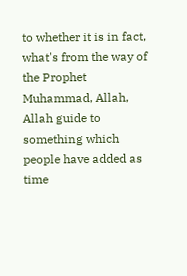to whether it is in fact, what's from the way of the Prophet Muhammad, Allah, Allah guide to something which people have added as time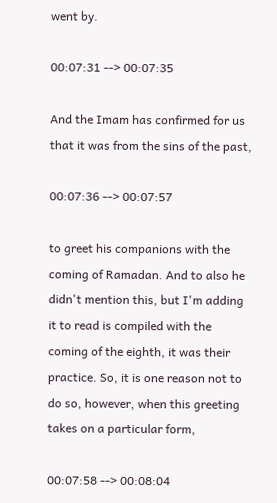went by.

00:07:31 --> 00:07:35

And the Imam has confirmed for us that it was from the sins of the past,

00:07:36 --> 00:07:57

to greet his companions with the coming of Ramadan. And to also he didn't mention this, but I'm adding it to read is compiled with the coming of the eighth, it was their practice. So, it is one reason not to do so, however, when this greeting takes on a particular form,

00:07:58 --> 00:08:04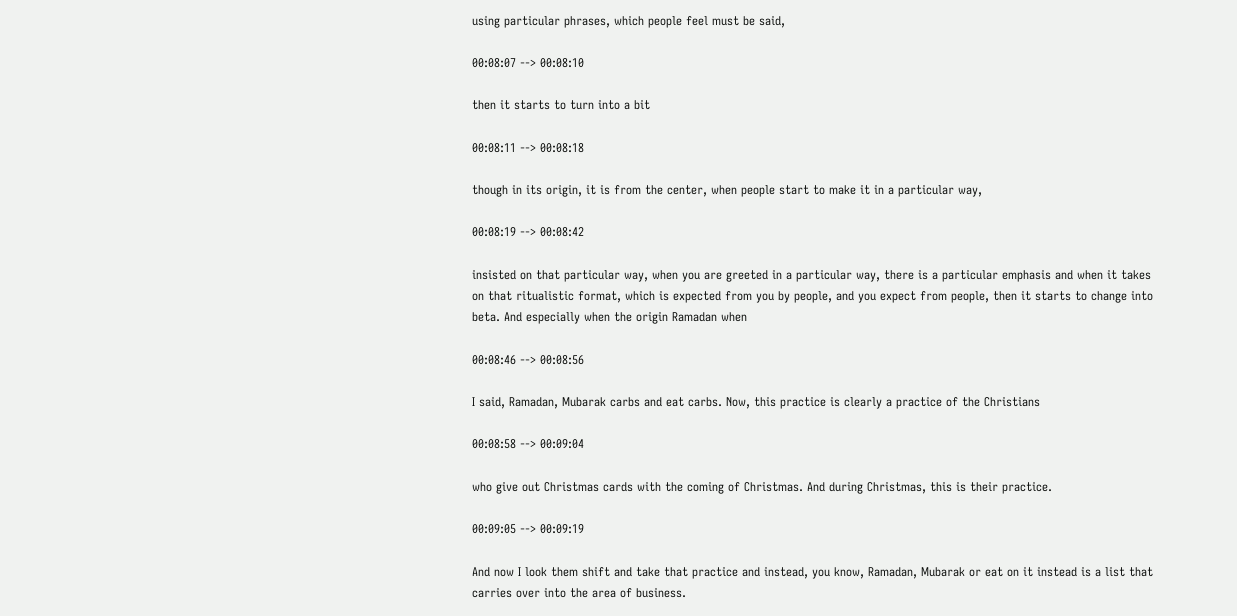using particular phrases, which people feel must be said,

00:08:07 --> 00:08:10

then it starts to turn into a bit

00:08:11 --> 00:08:18

though in its origin, it is from the center, when people start to make it in a particular way,

00:08:19 --> 00:08:42

insisted on that particular way, when you are greeted in a particular way, there is a particular emphasis and when it takes on that ritualistic format, which is expected from you by people, and you expect from people, then it starts to change into beta. And especially when the origin Ramadan when

00:08:46 --> 00:08:56

I said, Ramadan, Mubarak carbs and eat carbs. Now, this practice is clearly a practice of the Christians

00:08:58 --> 00:09:04

who give out Christmas cards with the coming of Christmas. And during Christmas, this is their practice.

00:09:05 --> 00:09:19

And now I look them shift and take that practice and instead, you know, Ramadan, Mubarak or eat on it instead is a list that carries over into the area of business.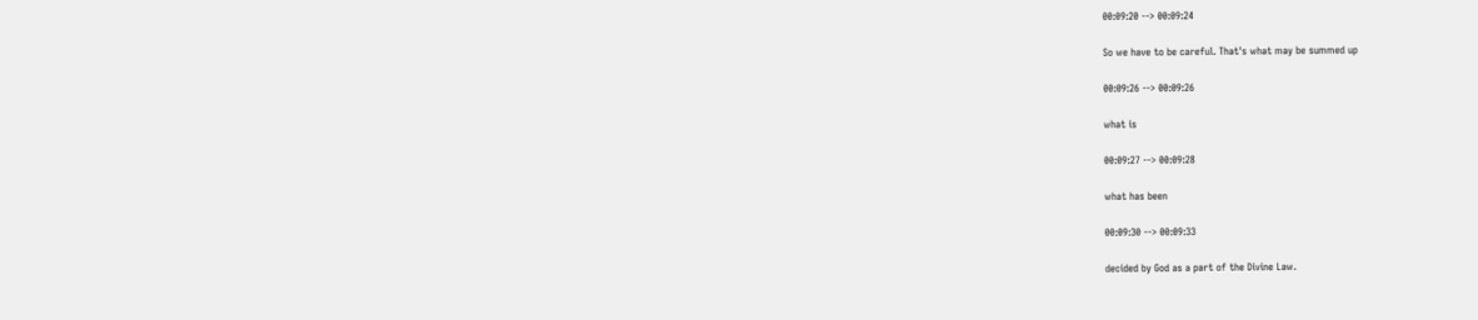00:09:20 --> 00:09:24

So we have to be careful. That's what may be summed up

00:09:26 --> 00:09:26

what is

00:09:27 --> 00:09:28

what has been

00:09:30 --> 00:09:33

decided by God as a part of the Divine Law.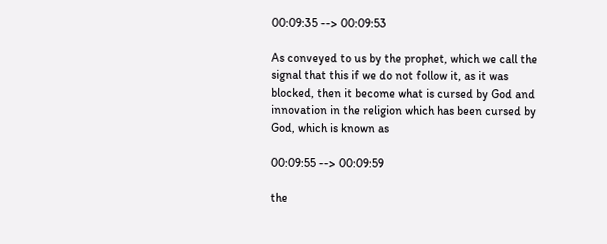00:09:35 --> 00:09:53

As conveyed to us by the prophet, which we call the signal that this if we do not follow it, as it was blocked, then it become what is cursed by God and innovation in the religion which has been cursed by God, which is known as

00:09:55 --> 00:09:59

the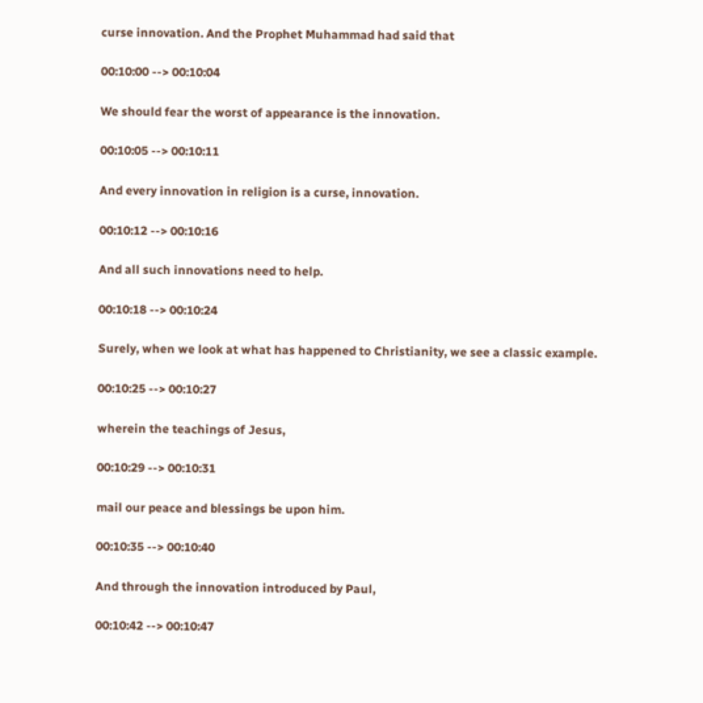curse innovation. And the Prophet Muhammad had said that

00:10:00 --> 00:10:04

We should fear the worst of appearance is the innovation.

00:10:05 --> 00:10:11

And every innovation in religion is a curse, innovation.

00:10:12 --> 00:10:16

And all such innovations need to help.

00:10:18 --> 00:10:24

Surely, when we look at what has happened to Christianity, we see a classic example.

00:10:25 --> 00:10:27

wherein the teachings of Jesus,

00:10:29 --> 00:10:31

mail our peace and blessings be upon him.

00:10:35 --> 00:10:40

And through the innovation introduced by Paul,

00:10:42 --> 00:10:47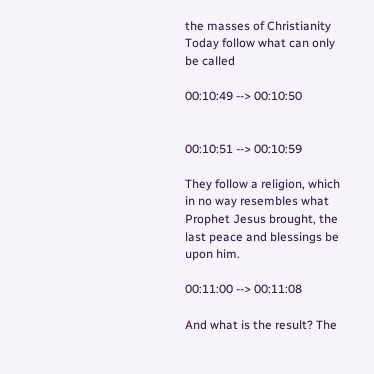the masses of Christianity Today follow what can only be called

00:10:49 --> 00:10:50


00:10:51 --> 00:10:59

They follow a religion, which in no way resembles what Prophet Jesus brought, the last peace and blessings be upon him.

00:11:00 --> 00:11:08

And what is the result? The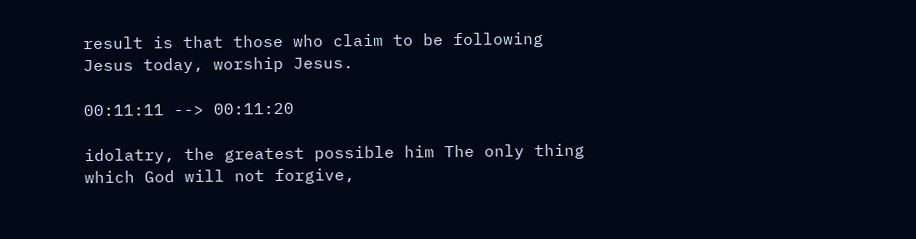result is that those who claim to be following Jesus today, worship Jesus.

00:11:11 --> 00:11:20

idolatry, the greatest possible him The only thing which God will not forgive,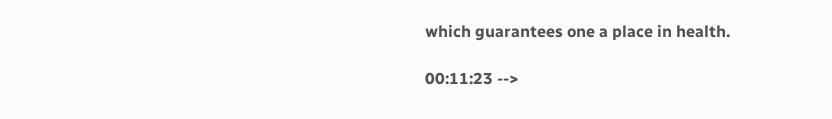which guarantees one a place in health.

00:11:23 -->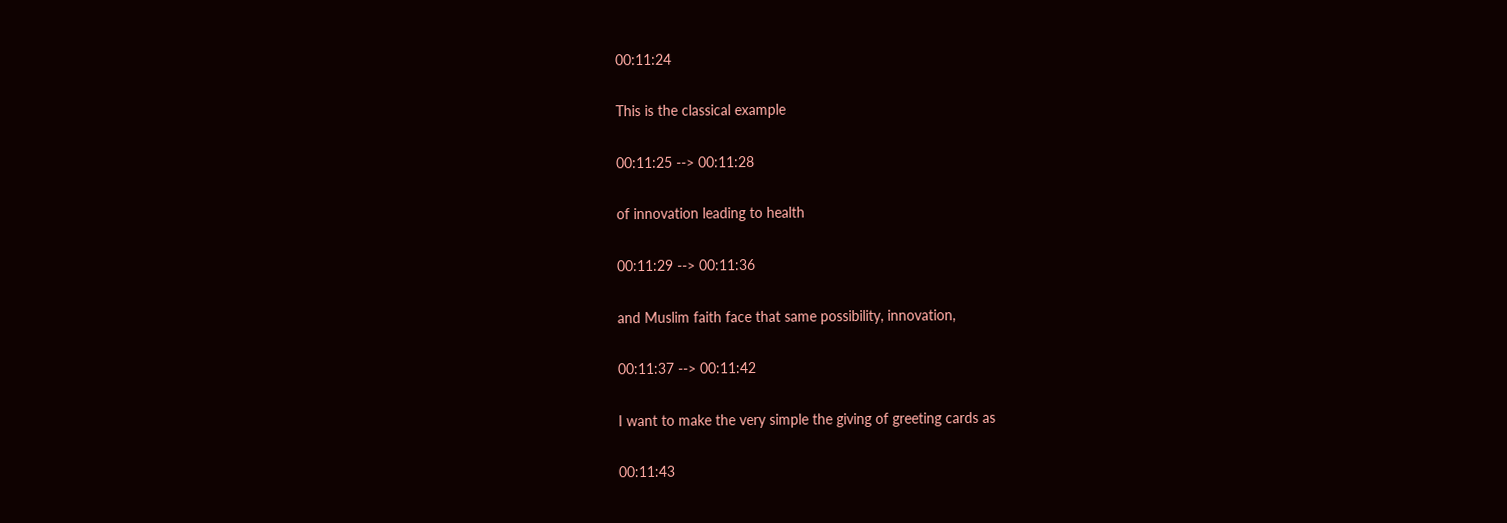00:11:24

This is the classical example

00:11:25 --> 00:11:28

of innovation leading to health

00:11:29 --> 00:11:36

and Muslim faith face that same possibility, innovation,

00:11:37 --> 00:11:42

I want to make the very simple the giving of greeting cards as

00:11:43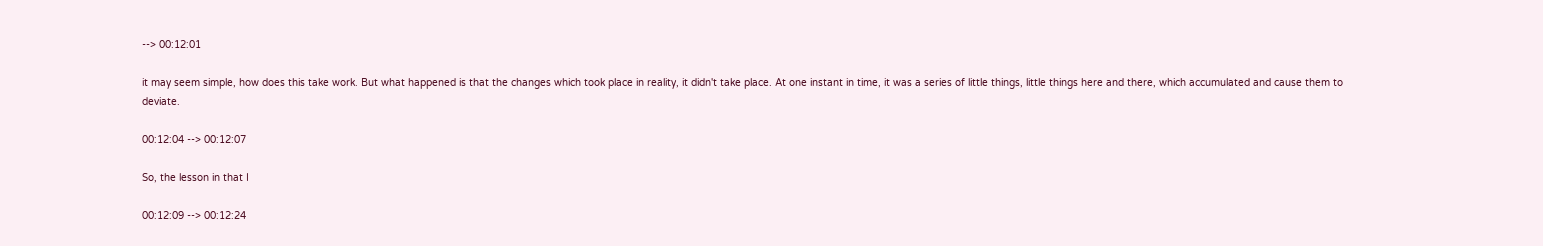--> 00:12:01

it may seem simple, how does this take work. But what happened is that the changes which took place in reality, it didn't take place. At one instant in time, it was a series of little things, little things here and there, which accumulated and cause them to deviate.

00:12:04 --> 00:12:07

So, the lesson in that I

00:12:09 --> 00:12:24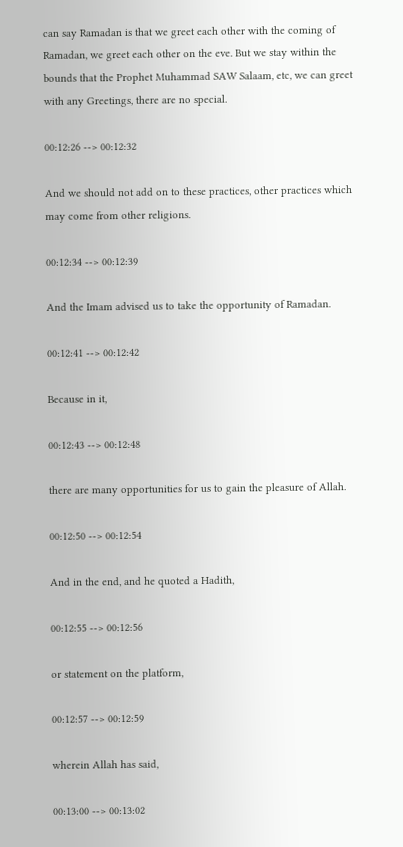can say Ramadan is that we greet each other with the coming of Ramadan, we greet each other on the eve. But we stay within the bounds that the Prophet Muhammad SAW Salaam, etc, we can greet with any Greetings, there are no special.

00:12:26 --> 00:12:32

And we should not add on to these practices, other practices which may come from other religions.

00:12:34 --> 00:12:39

And the Imam advised us to take the opportunity of Ramadan.

00:12:41 --> 00:12:42

Because in it,

00:12:43 --> 00:12:48

there are many opportunities for us to gain the pleasure of Allah.

00:12:50 --> 00:12:54

And in the end, and he quoted a Hadith,

00:12:55 --> 00:12:56

or statement on the platform,

00:12:57 --> 00:12:59

wherein Allah has said,

00:13:00 --> 00:13:02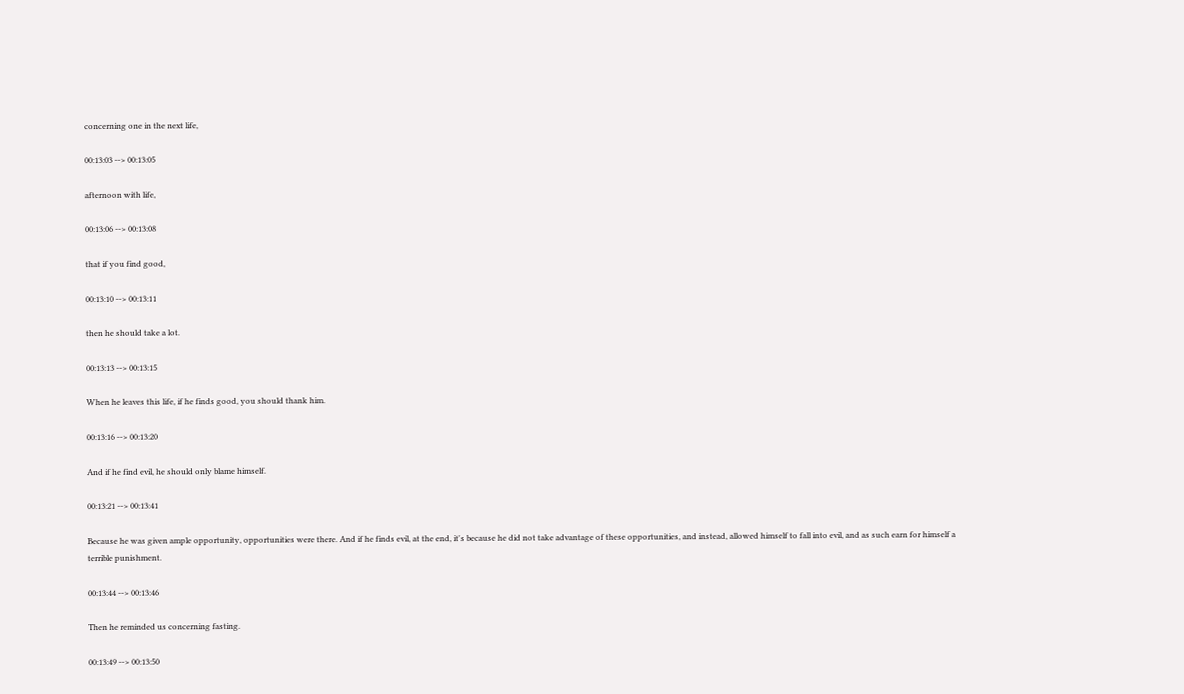concerning one in the next life,

00:13:03 --> 00:13:05

afternoon with life,

00:13:06 --> 00:13:08

that if you find good,

00:13:10 --> 00:13:11

then he should take a lot.

00:13:13 --> 00:13:15

When he leaves this life, if he finds good, you should thank him.

00:13:16 --> 00:13:20

And if he find evil, he should only blame himself.

00:13:21 --> 00:13:41

Because he was given ample opportunity, opportunities were there. And if he finds evil, at the end, it's because he did not take advantage of these opportunities, and instead, allowed himself to fall into evil, and as such earn for himself a terrible punishment.

00:13:44 --> 00:13:46

Then he reminded us concerning fasting.

00:13:49 --> 00:13:50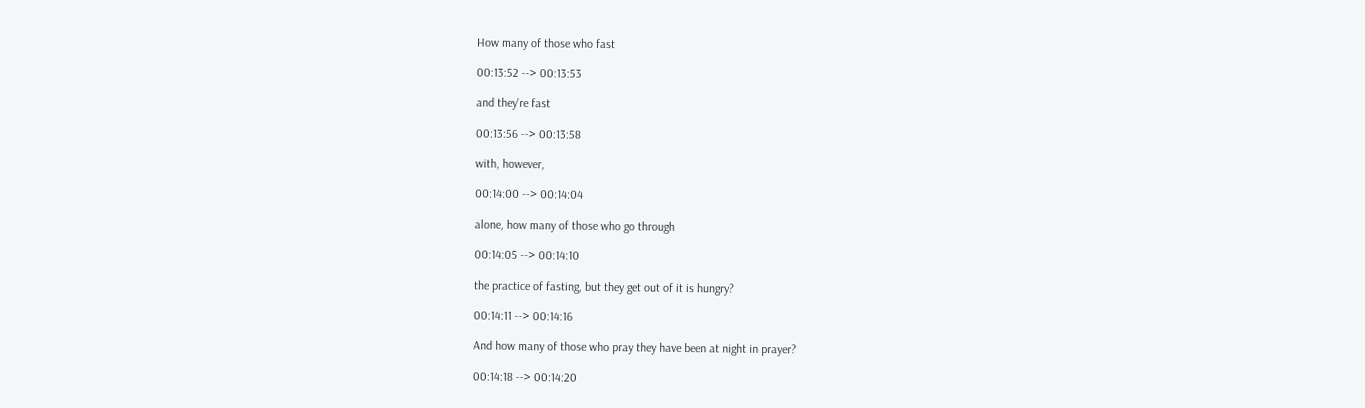How many of those who fast

00:13:52 --> 00:13:53

and they're fast

00:13:56 --> 00:13:58

with, however,

00:14:00 --> 00:14:04

alone, how many of those who go through

00:14:05 --> 00:14:10

the practice of fasting, but they get out of it is hungry?

00:14:11 --> 00:14:16

And how many of those who pray they have been at night in prayer?

00:14:18 --> 00:14:20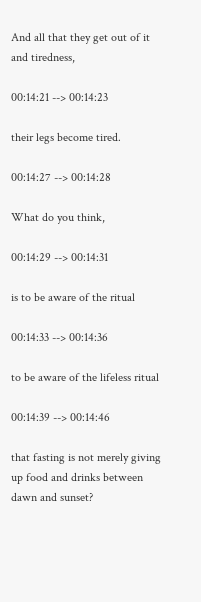And all that they get out of it and tiredness,

00:14:21 --> 00:14:23

their legs become tired.

00:14:27 --> 00:14:28

What do you think,

00:14:29 --> 00:14:31

is to be aware of the ritual

00:14:33 --> 00:14:36

to be aware of the lifeless ritual

00:14:39 --> 00:14:46

that fasting is not merely giving up food and drinks between dawn and sunset?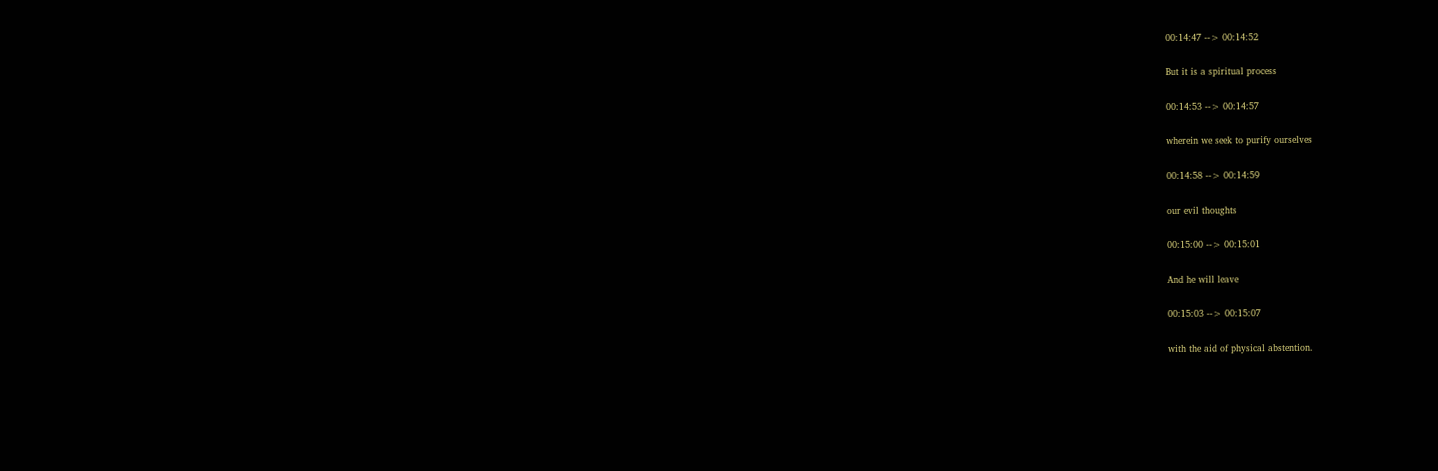00:14:47 --> 00:14:52

But it is a spiritual process

00:14:53 --> 00:14:57

wherein we seek to purify ourselves

00:14:58 --> 00:14:59

our evil thoughts

00:15:00 --> 00:15:01

And he will leave

00:15:03 --> 00:15:07

with the aid of physical abstention.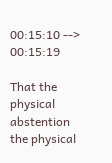00:15:10 --> 00:15:19

That the physical abstention the physical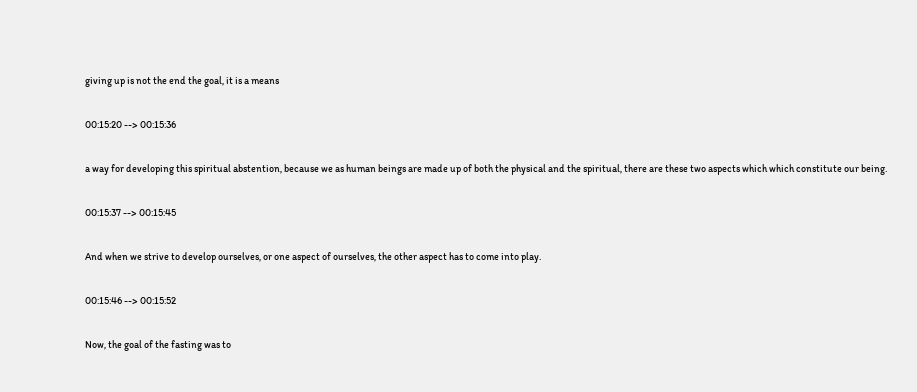giving up is not the end the goal, it is a means

00:15:20 --> 00:15:36

a way for developing this spiritual abstention, because we as human beings are made up of both the physical and the spiritual, there are these two aspects which which constitute our being.

00:15:37 --> 00:15:45

And when we strive to develop ourselves, or one aspect of ourselves, the other aspect has to come into play.

00:15:46 --> 00:15:52

Now, the goal of the fasting was to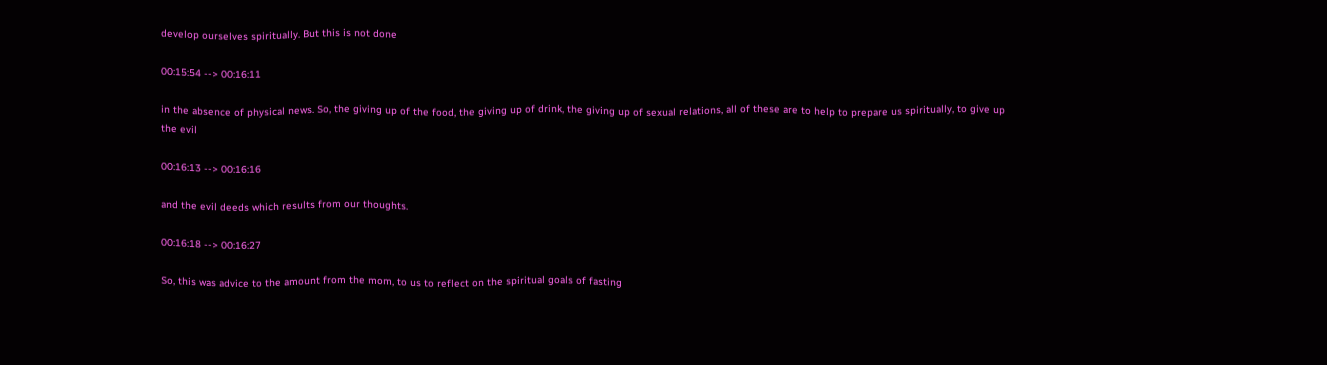develop ourselves spiritually. But this is not done

00:15:54 --> 00:16:11

in the absence of physical news. So, the giving up of the food, the giving up of drink, the giving up of sexual relations, all of these are to help to prepare us spiritually, to give up the evil

00:16:13 --> 00:16:16

and the evil deeds which results from our thoughts.

00:16:18 --> 00:16:27

So, this was advice to the amount from the mom, to us to reflect on the spiritual goals of fasting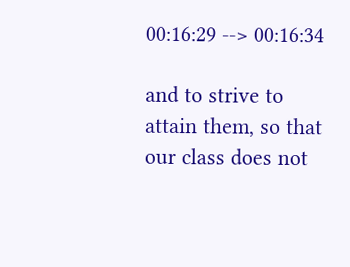00:16:29 --> 00:16:34

and to strive to attain them, so that our class does not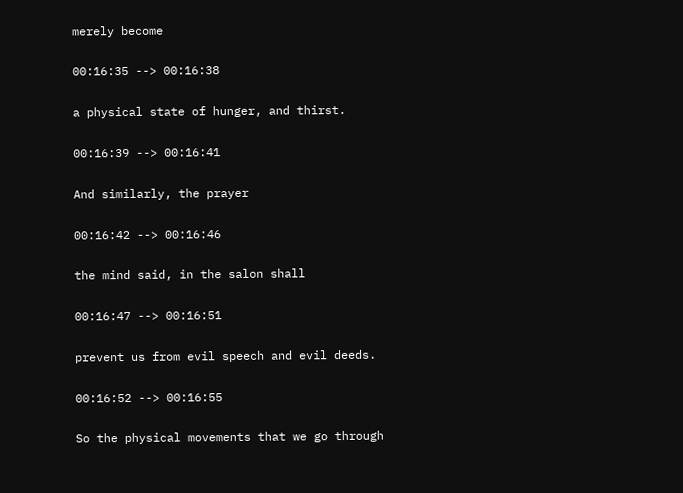merely become

00:16:35 --> 00:16:38

a physical state of hunger, and thirst.

00:16:39 --> 00:16:41

And similarly, the prayer

00:16:42 --> 00:16:46

the mind said, in the salon shall

00:16:47 --> 00:16:51

prevent us from evil speech and evil deeds.

00:16:52 --> 00:16:55

So the physical movements that we go through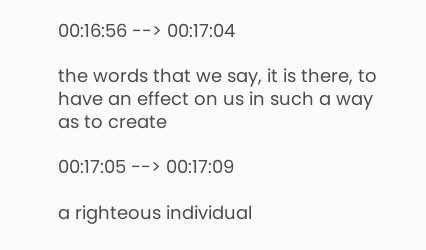00:16:56 --> 00:17:04

the words that we say, it is there, to have an effect on us in such a way as to create

00:17:05 --> 00:17:09

a righteous individual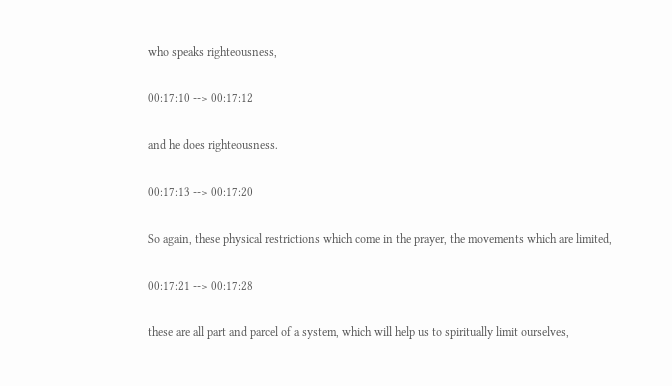who speaks righteousness,

00:17:10 --> 00:17:12

and he does righteousness.

00:17:13 --> 00:17:20

So again, these physical restrictions which come in the prayer, the movements which are limited,

00:17:21 --> 00:17:28

these are all part and parcel of a system, which will help us to spiritually limit ourselves,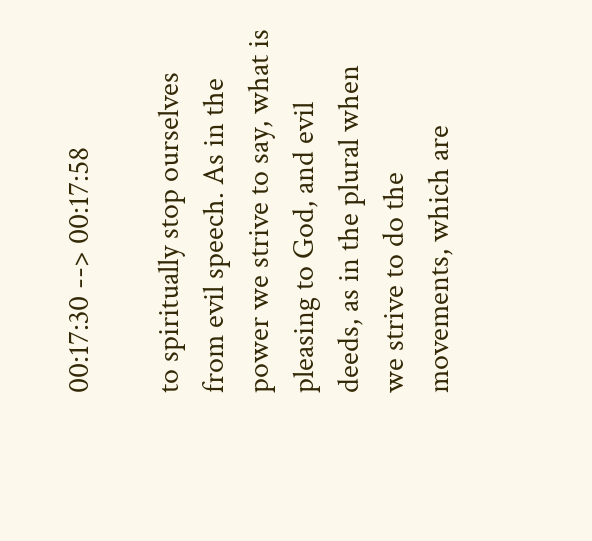00:17:30 --> 00:17:58

to spiritually stop ourselves from evil speech. As in the power we strive to say, what is pleasing to God, and evil deeds, as in the plural when we strive to do the movements, which are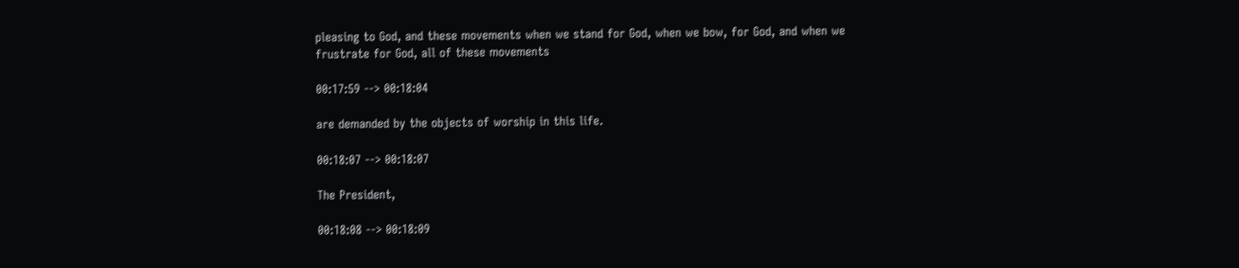pleasing to God, and these movements when we stand for God, when we bow, for God, and when we frustrate for God, all of these movements

00:17:59 --> 00:18:04

are demanded by the objects of worship in this life.

00:18:07 --> 00:18:07

The President,

00:18:08 --> 00:18:09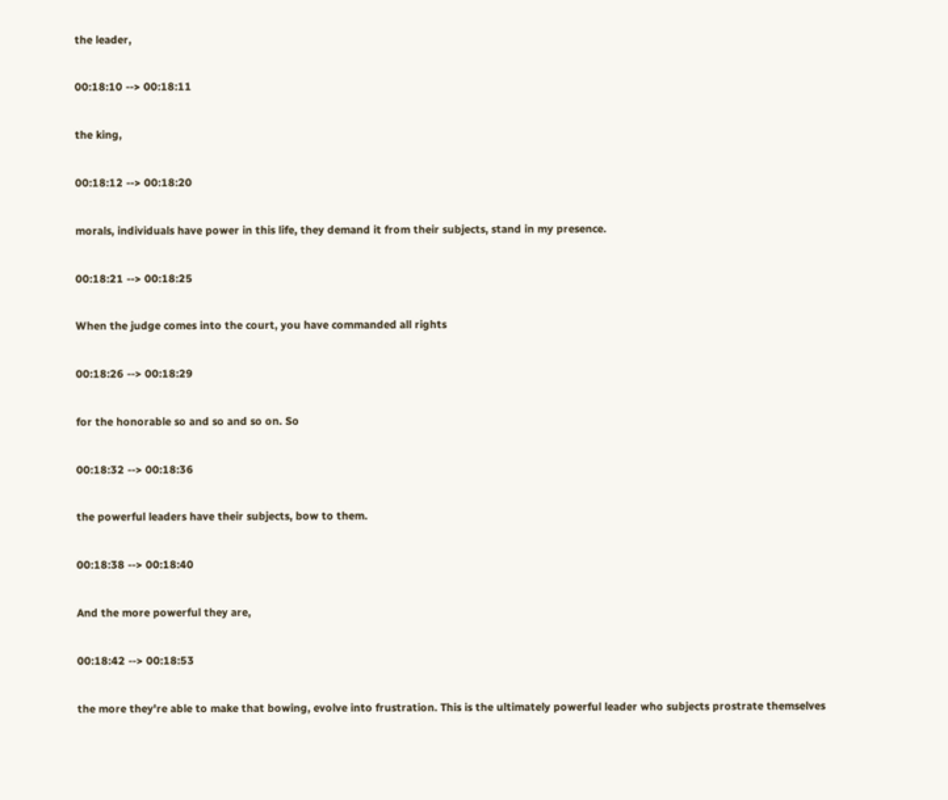the leader,

00:18:10 --> 00:18:11

the king,

00:18:12 --> 00:18:20

morals, individuals have power in this life, they demand it from their subjects, stand in my presence.

00:18:21 --> 00:18:25

When the judge comes into the court, you have commanded all rights

00:18:26 --> 00:18:29

for the honorable so and so and so on. So

00:18:32 --> 00:18:36

the powerful leaders have their subjects, bow to them.

00:18:38 --> 00:18:40

And the more powerful they are,

00:18:42 --> 00:18:53

the more they're able to make that bowing, evolve into frustration. This is the ultimately powerful leader who subjects prostrate themselves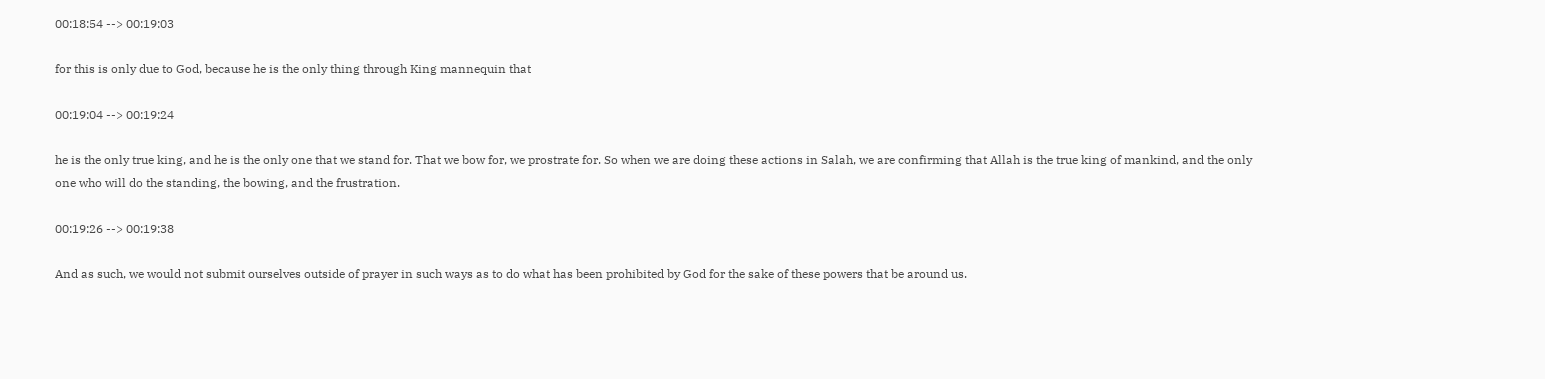00:18:54 --> 00:19:03

for this is only due to God, because he is the only thing through King mannequin that

00:19:04 --> 00:19:24

he is the only true king, and he is the only one that we stand for. That we bow for, we prostrate for. So when we are doing these actions in Salah, we are confirming that Allah is the true king of mankind, and the only one who will do the standing, the bowing, and the frustration.

00:19:26 --> 00:19:38

And as such, we would not submit ourselves outside of prayer in such ways as to do what has been prohibited by God for the sake of these powers that be around us.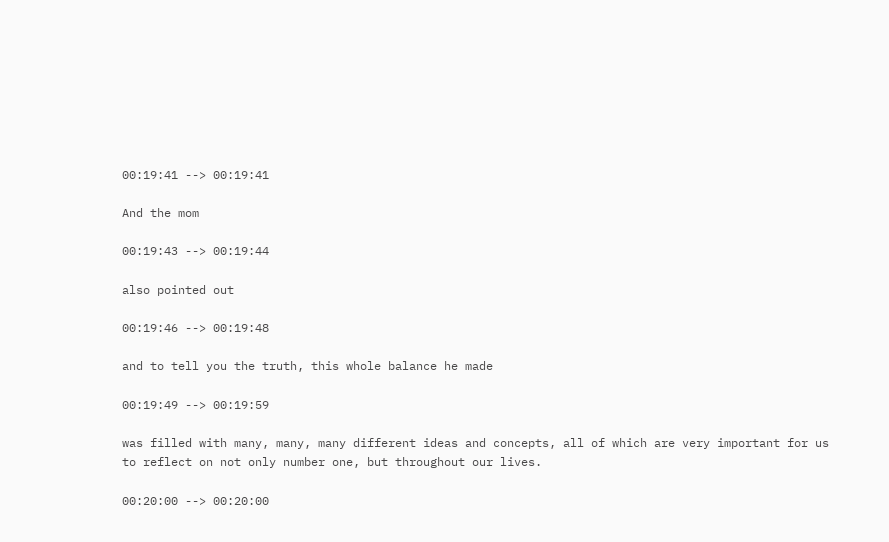00:19:41 --> 00:19:41

And the mom

00:19:43 --> 00:19:44

also pointed out

00:19:46 --> 00:19:48

and to tell you the truth, this whole balance he made

00:19:49 --> 00:19:59

was filled with many, many, many different ideas and concepts, all of which are very important for us to reflect on not only number one, but throughout our lives.

00:20:00 --> 00:20:00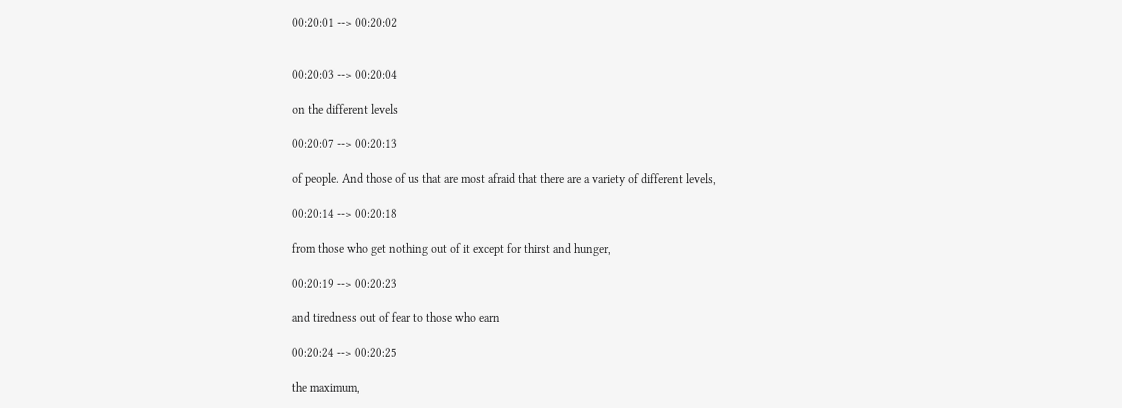00:20:01 --> 00:20:02


00:20:03 --> 00:20:04

on the different levels

00:20:07 --> 00:20:13

of people. And those of us that are most afraid that there are a variety of different levels,

00:20:14 --> 00:20:18

from those who get nothing out of it except for thirst and hunger,

00:20:19 --> 00:20:23

and tiredness out of fear to those who earn

00:20:24 --> 00:20:25

the maximum,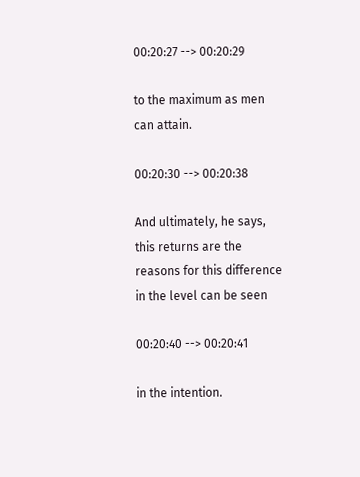00:20:27 --> 00:20:29

to the maximum as men can attain.

00:20:30 --> 00:20:38

And ultimately, he says, this returns are the reasons for this difference in the level can be seen

00:20:40 --> 00:20:41

in the intention.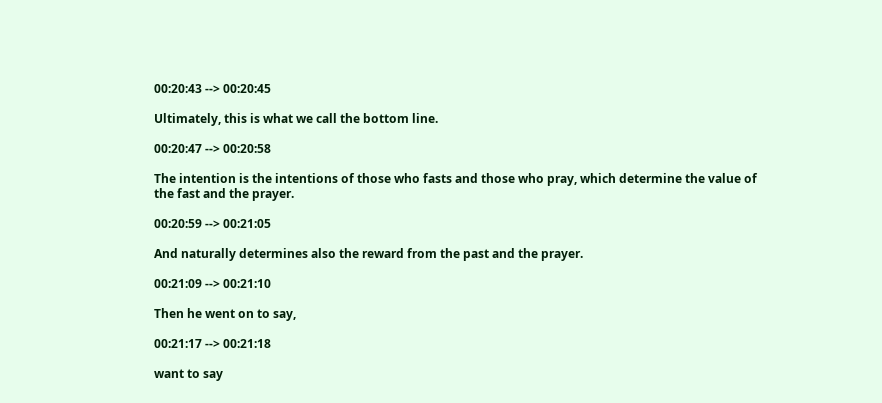00:20:43 --> 00:20:45

Ultimately, this is what we call the bottom line.

00:20:47 --> 00:20:58

The intention is the intentions of those who fasts and those who pray, which determine the value of the fast and the prayer.

00:20:59 --> 00:21:05

And naturally determines also the reward from the past and the prayer.

00:21:09 --> 00:21:10

Then he went on to say,

00:21:17 --> 00:21:18

want to say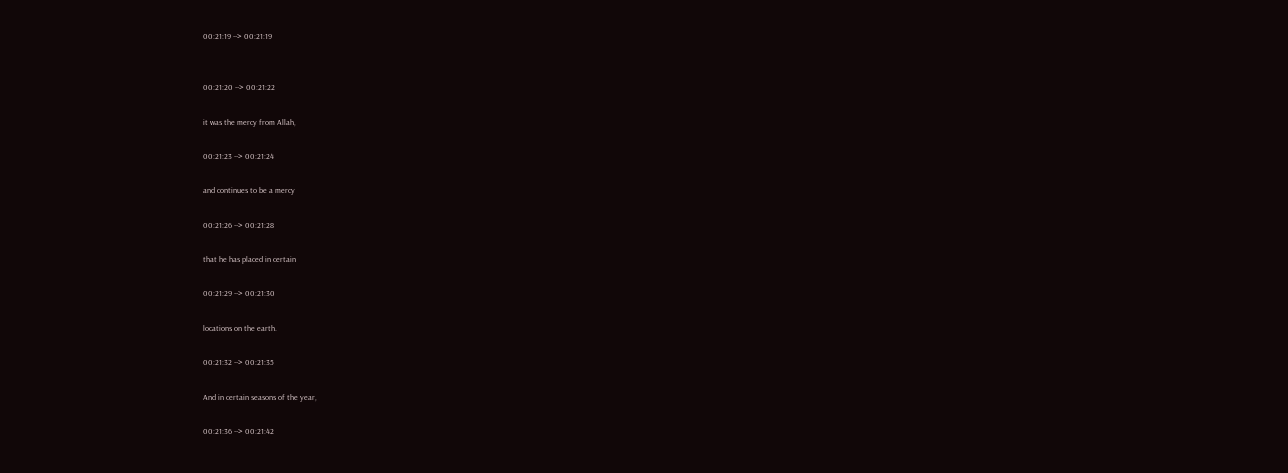00:21:19 --> 00:21:19


00:21:20 --> 00:21:22

it was the mercy from Allah,

00:21:23 --> 00:21:24

and continues to be a mercy

00:21:26 --> 00:21:28

that he has placed in certain

00:21:29 --> 00:21:30

locations on the earth.

00:21:32 --> 00:21:35

And in certain seasons of the year,

00:21:36 --> 00:21:42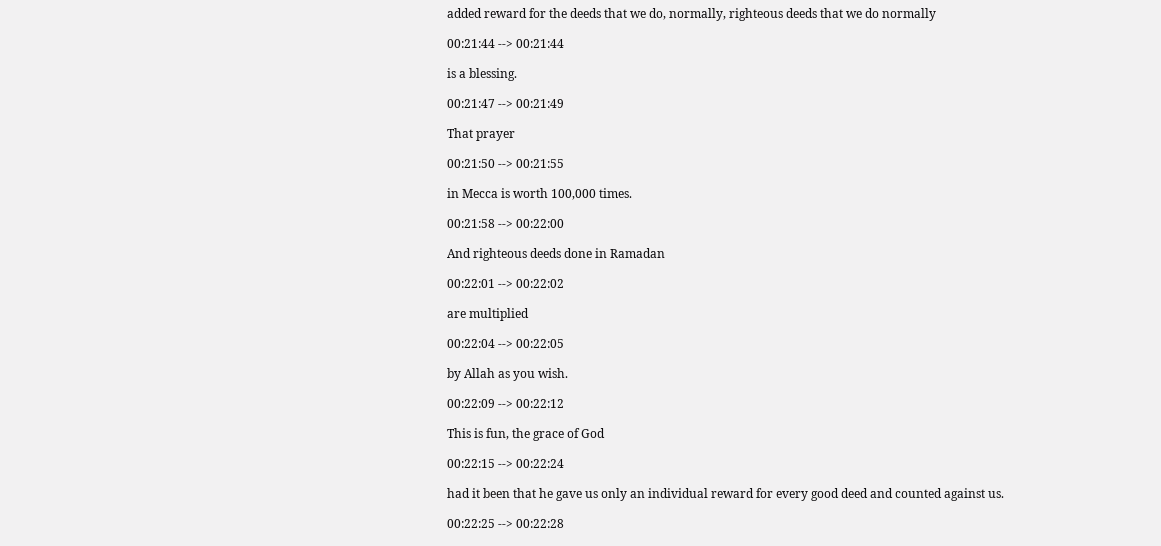added reward for the deeds that we do, normally, righteous deeds that we do normally

00:21:44 --> 00:21:44

is a blessing.

00:21:47 --> 00:21:49

That prayer

00:21:50 --> 00:21:55

in Mecca is worth 100,000 times.

00:21:58 --> 00:22:00

And righteous deeds done in Ramadan

00:22:01 --> 00:22:02

are multiplied

00:22:04 --> 00:22:05

by Allah as you wish.

00:22:09 --> 00:22:12

This is fun, the grace of God

00:22:15 --> 00:22:24

had it been that he gave us only an individual reward for every good deed and counted against us.

00:22:25 --> 00:22:28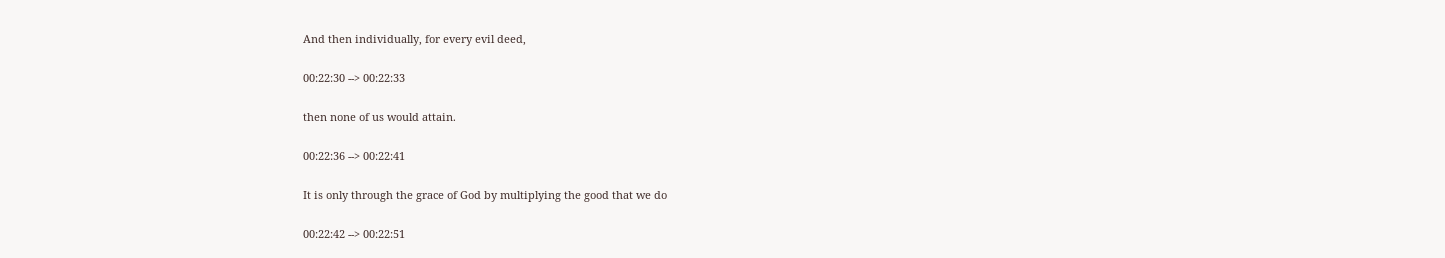And then individually, for every evil deed,

00:22:30 --> 00:22:33

then none of us would attain.

00:22:36 --> 00:22:41

It is only through the grace of God by multiplying the good that we do

00:22:42 --> 00:22:51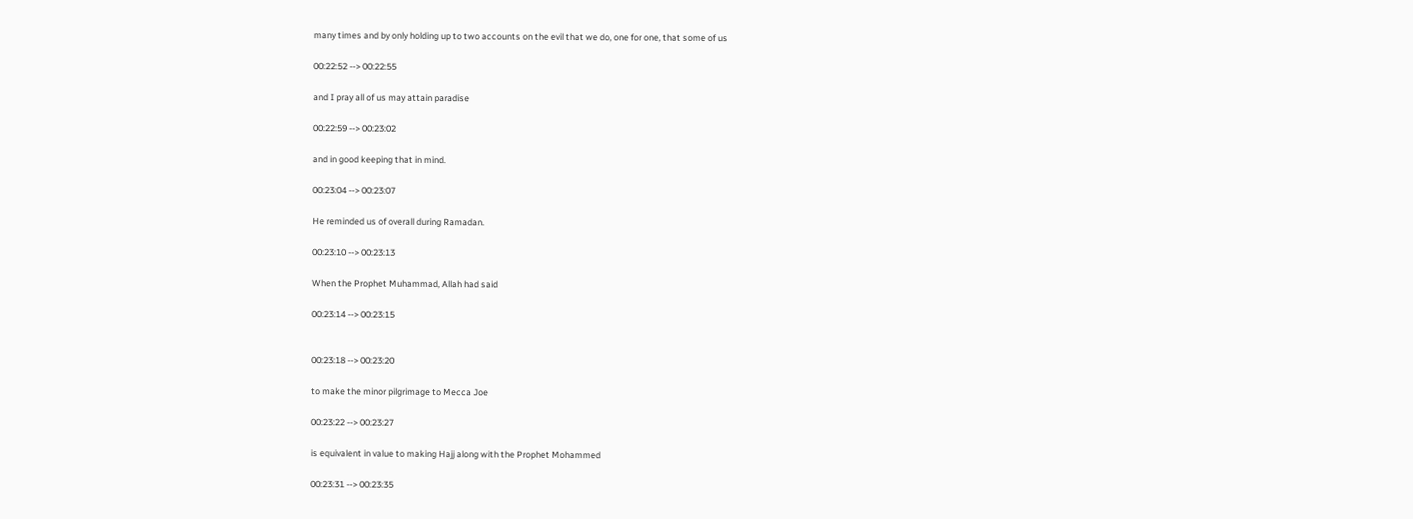many times and by only holding up to two accounts on the evil that we do, one for one, that some of us

00:22:52 --> 00:22:55

and I pray all of us may attain paradise

00:22:59 --> 00:23:02

and in good keeping that in mind.

00:23:04 --> 00:23:07

He reminded us of overall during Ramadan.

00:23:10 --> 00:23:13

When the Prophet Muhammad, Allah had said

00:23:14 --> 00:23:15


00:23:18 --> 00:23:20

to make the minor pilgrimage to Mecca Joe

00:23:22 --> 00:23:27

is equivalent in value to making Hajj along with the Prophet Mohammed

00:23:31 --> 00:23:35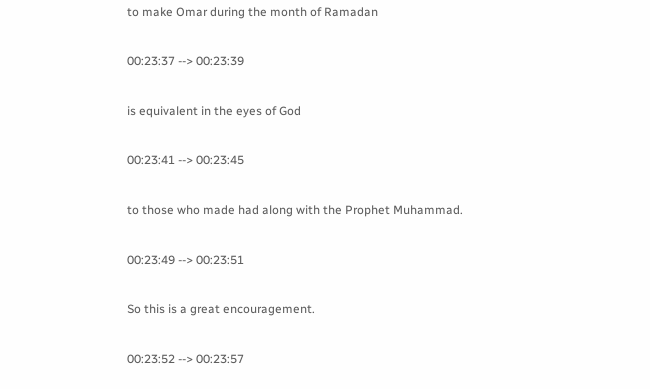to make Omar during the month of Ramadan

00:23:37 --> 00:23:39

is equivalent in the eyes of God

00:23:41 --> 00:23:45

to those who made had along with the Prophet Muhammad.

00:23:49 --> 00:23:51

So this is a great encouragement.

00:23:52 --> 00:23:57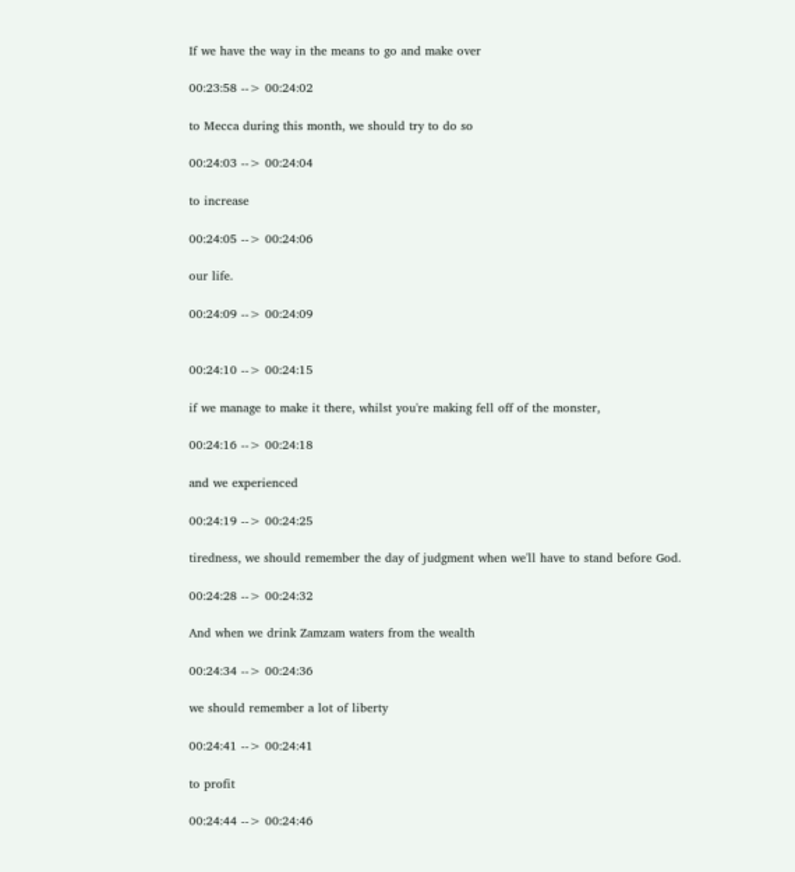If we have the way in the means to go and make over

00:23:58 --> 00:24:02

to Mecca during this month, we should try to do so

00:24:03 --> 00:24:04

to increase

00:24:05 --> 00:24:06

our life.

00:24:09 --> 00:24:09


00:24:10 --> 00:24:15

if we manage to make it there, whilst you're making fell off of the monster,

00:24:16 --> 00:24:18

and we experienced

00:24:19 --> 00:24:25

tiredness, we should remember the day of judgment when we'll have to stand before God.

00:24:28 --> 00:24:32

And when we drink Zamzam waters from the wealth

00:24:34 --> 00:24:36

we should remember a lot of liberty

00:24:41 --> 00:24:41

to profit

00:24:44 --> 00:24:46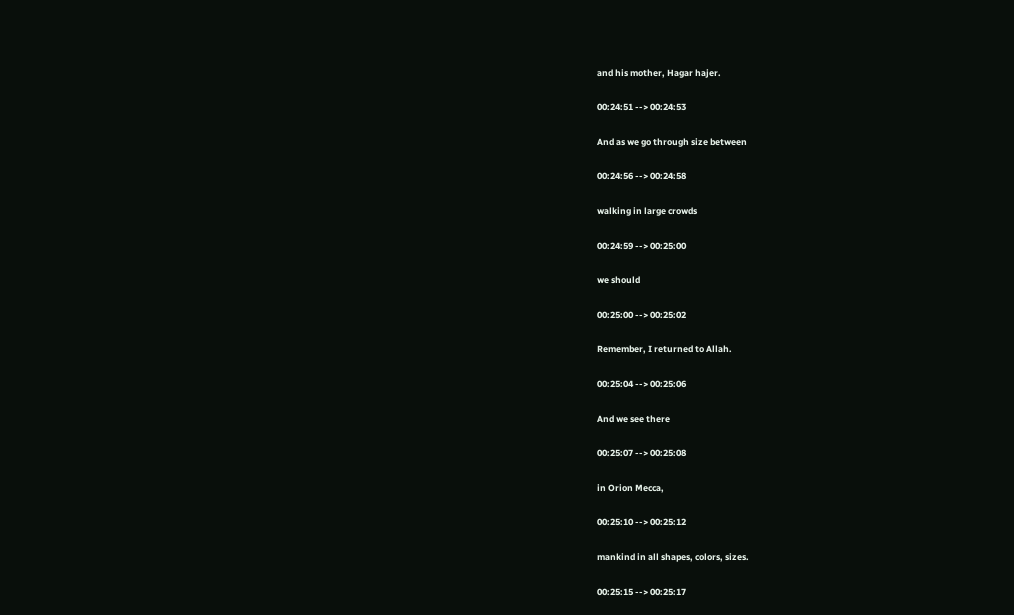and his mother, Hagar hajer.

00:24:51 --> 00:24:53

And as we go through size between

00:24:56 --> 00:24:58

walking in large crowds

00:24:59 --> 00:25:00

we should

00:25:00 --> 00:25:02

Remember, I returned to Allah.

00:25:04 --> 00:25:06

And we see there

00:25:07 --> 00:25:08

in Orion Mecca,

00:25:10 --> 00:25:12

mankind in all shapes, colors, sizes.

00:25:15 --> 00:25:17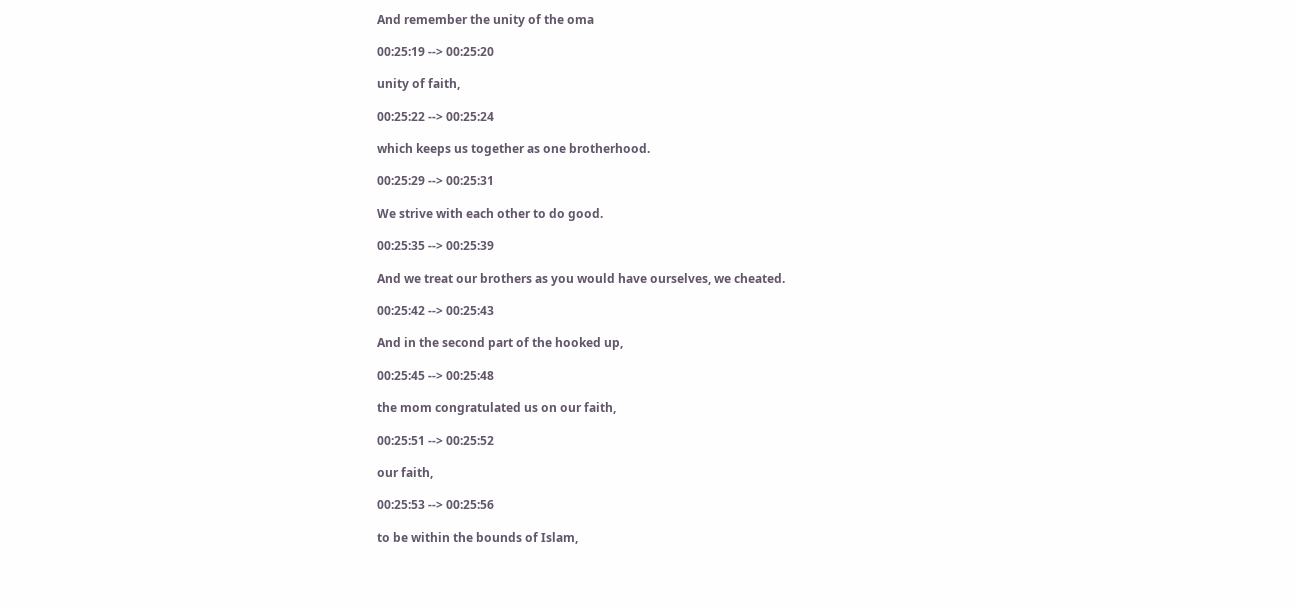And remember the unity of the oma

00:25:19 --> 00:25:20

unity of faith,

00:25:22 --> 00:25:24

which keeps us together as one brotherhood.

00:25:29 --> 00:25:31

We strive with each other to do good.

00:25:35 --> 00:25:39

And we treat our brothers as you would have ourselves, we cheated.

00:25:42 --> 00:25:43

And in the second part of the hooked up,

00:25:45 --> 00:25:48

the mom congratulated us on our faith,

00:25:51 --> 00:25:52

our faith,

00:25:53 --> 00:25:56

to be within the bounds of Islam,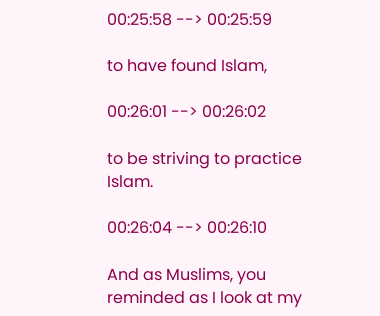00:25:58 --> 00:25:59

to have found Islam,

00:26:01 --> 00:26:02

to be striving to practice Islam.

00:26:04 --> 00:26:10

And as Muslims, you reminded as I look at my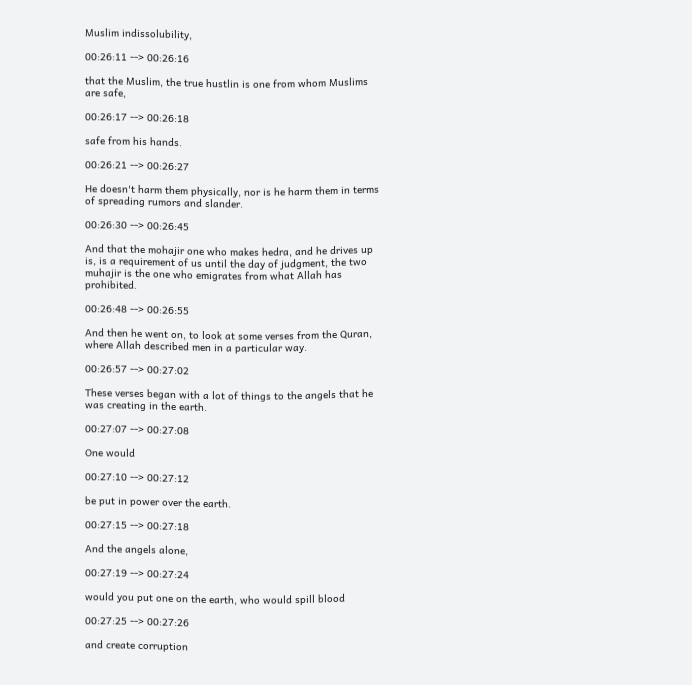Muslim indissolubility,

00:26:11 --> 00:26:16

that the Muslim, the true hustlin is one from whom Muslims are safe,

00:26:17 --> 00:26:18

safe from his hands.

00:26:21 --> 00:26:27

He doesn't harm them physically, nor is he harm them in terms of spreading rumors and slander.

00:26:30 --> 00:26:45

And that the mohajir one who makes hedra, and he drives up is, is a requirement of us until the day of judgment, the two muhajir is the one who emigrates from what Allah has prohibited.

00:26:48 --> 00:26:55

And then he went on, to look at some verses from the Quran, where Allah described men in a particular way.

00:26:57 --> 00:27:02

These verses began with a lot of things to the angels that he was creating in the earth.

00:27:07 --> 00:27:08

One would

00:27:10 --> 00:27:12

be put in power over the earth.

00:27:15 --> 00:27:18

And the angels alone,

00:27:19 --> 00:27:24

would you put one on the earth, who would spill blood

00:27:25 --> 00:27:26

and create corruption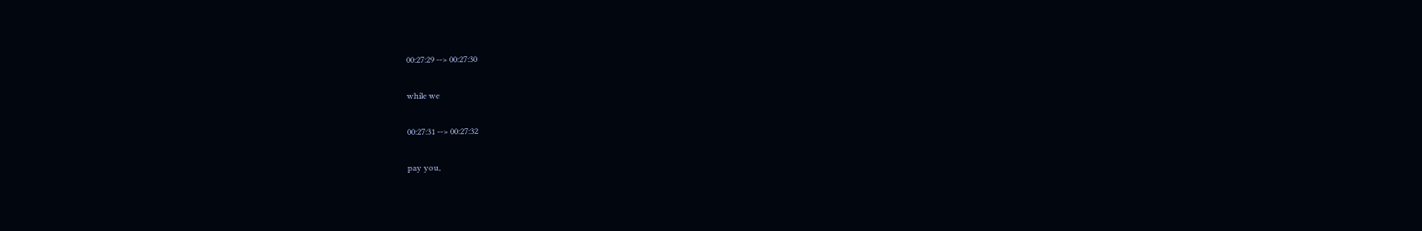00:27:29 --> 00:27:30

while we

00:27:31 --> 00:27:32

pay you,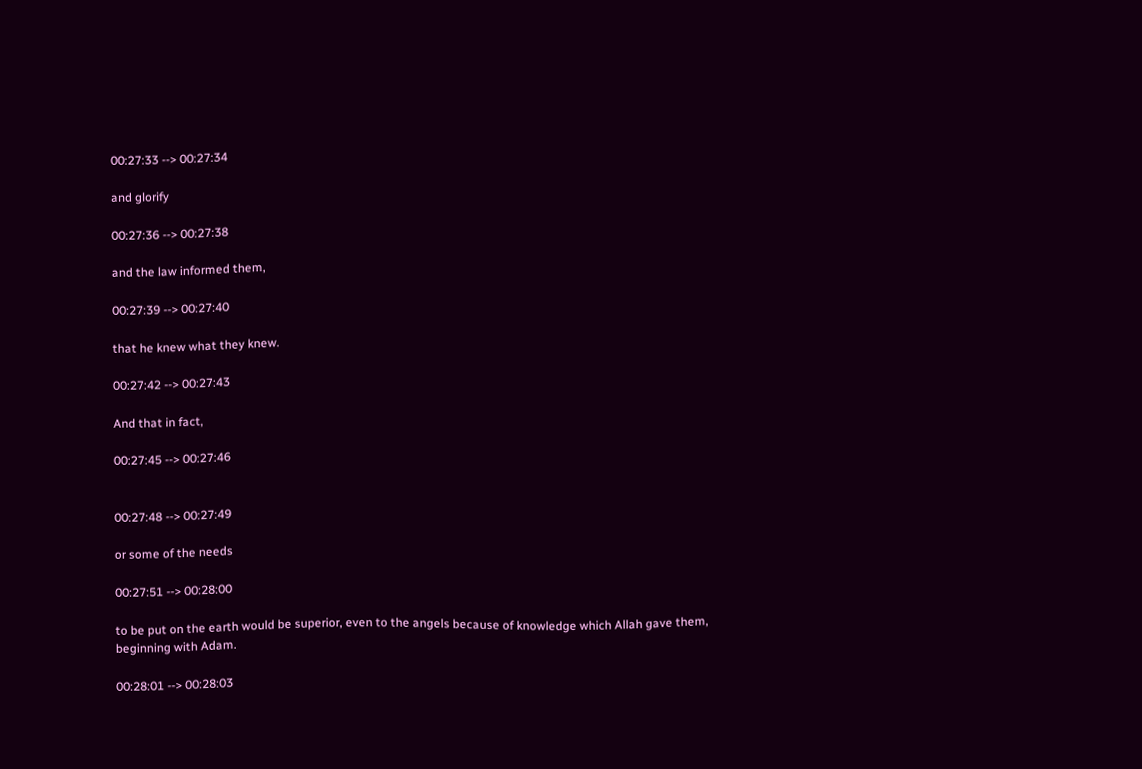00:27:33 --> 00:27:34

and glorify

00:27:36 --> 00:27:38

and the law informed them,

00:27:39 --> 00:27:40

that he knew what they knew.

00:27:42 --> 00:27:43

And that in fact,

00:27:45 --> 00:27:46


00:27:48 --> 00:27:49

or some of the needs

00:27:51 --> 00:28:00

to be put on the earth would be superior, even to the angels because of knowledge which Allah gave them, beginning with Adam.

00:28:01 --> 00:28:03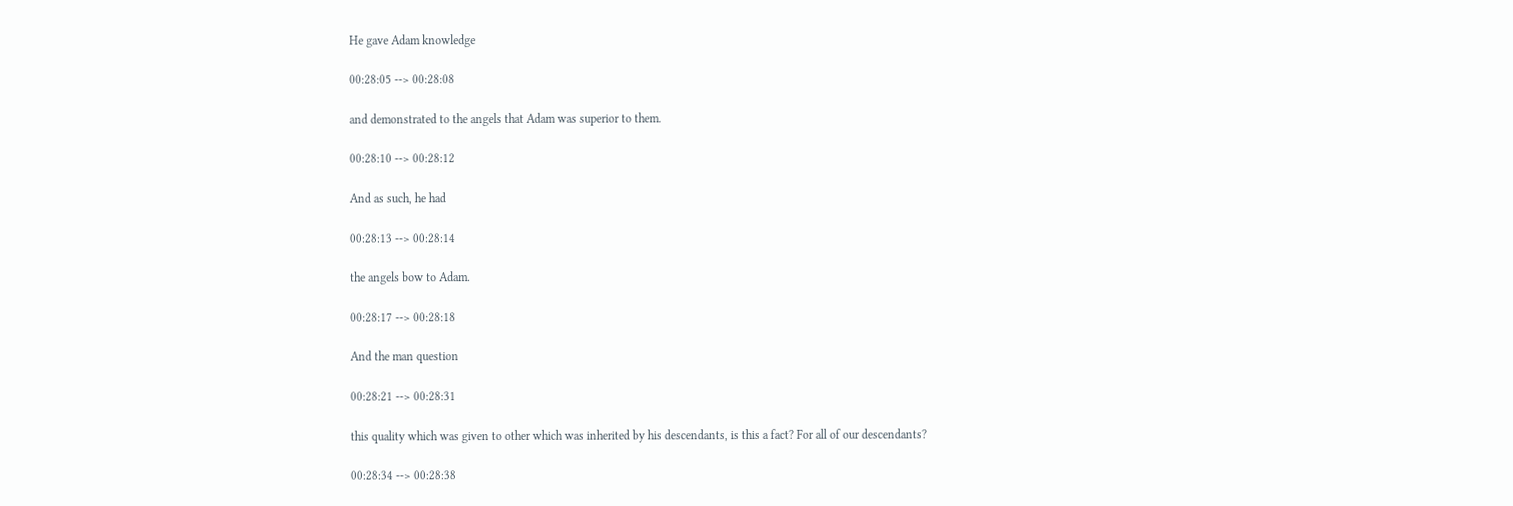He gave Adam knowledge

00:28:05 --> 00:28:08

and demonstrated to the angels that Adam was superior to them.

00:28:10 --> 00:28:12

And as such, he had

00:28:13 --> 00:28:14

the angels bow to Adam.

00:28:17 --> 00:28:18

And the man question

00:28:21 --> 00:28:31

this quality which was given to other which was inherited by his descendants, is this a fact? For all of our descendants?

00:28:34 --> 00:28:38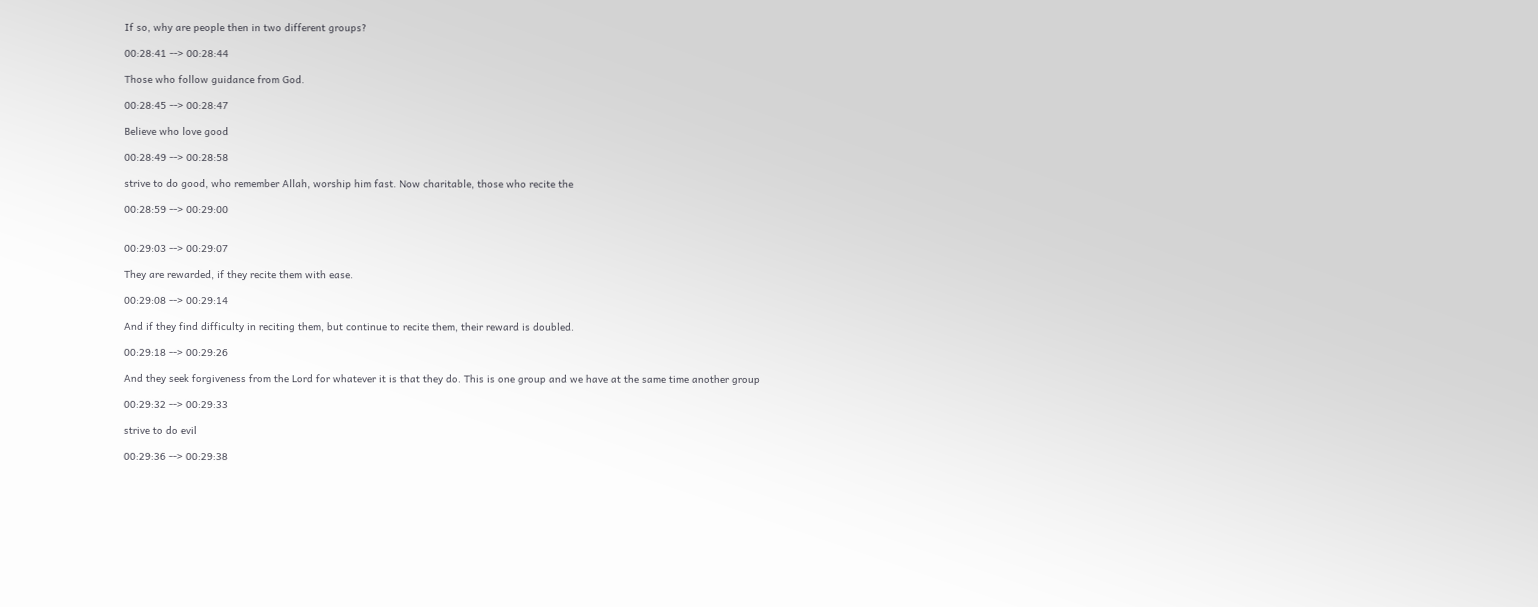If so, why are people then in two different groups?

00:28:41 --> 00:28:44

Those who follow guidance from God.

00:28:45 --> 00:28:47

Believe who love good

00:28:49 --> 00:28:58

strive to do good, who remember Allah, worship him fast. Now charitable, those who recite the

00:28:59 --> 00:29:00


00:29:03 --> 00:29:07

They are rewarded, if they recite them with ease.

00:29:08 --> 00:29:14

And if they find difficulty in reciting them, but continue to recite them, their reward is doubled.

00:29:18 --> 00:29:26

And they seek forgiveness from the Lord for whatever it is that they do. This is one group and we have at the same time another group

00:29:32 --> 00:29:33

strive to do evil

00:29:36 --> 00:29:38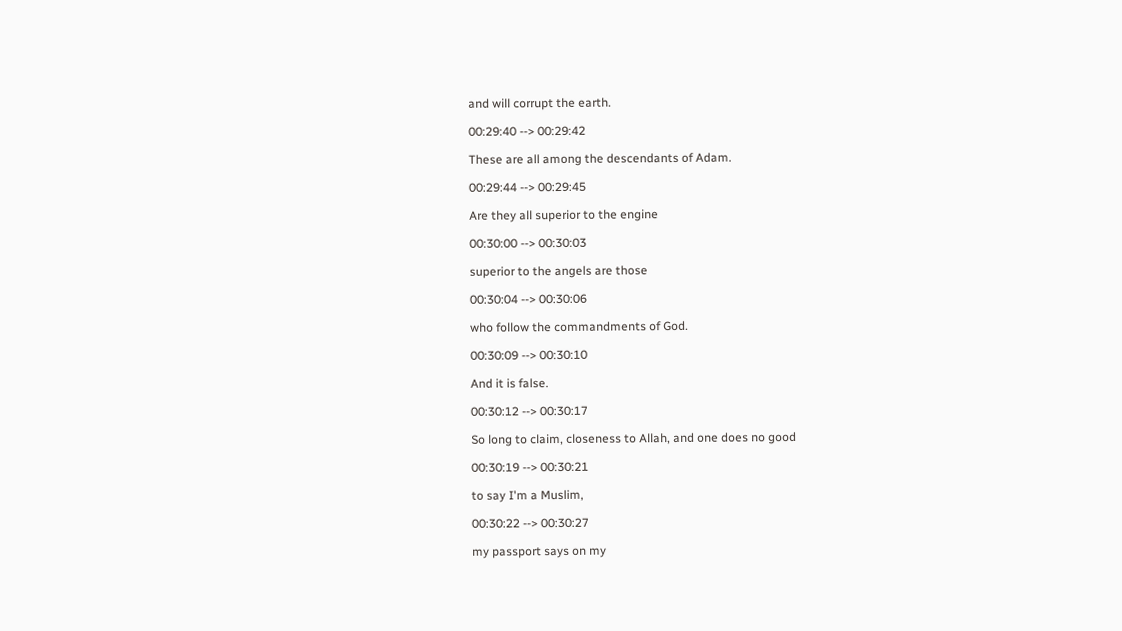and will corrupt the earth.

00:29:40 --> 00:29:42

These are all among the descendants of Adam.

00:29:44 --> 00:29:45

Are they all superior to the engine

00:30:00 --> 00:30:03

superior to the angels are those

00:30:04 --> 00:30:06

who follow the commandments of God.

00:30:09 --> 00:30:10

And it is false.

00:30:12 --> 00:30:17

So long to claim, closeness to Allah, and one does no good

00:30:19 --> 00:30:21

to say I'm a Muslim,

00:30:22 --> 00:30:27

my passport says on my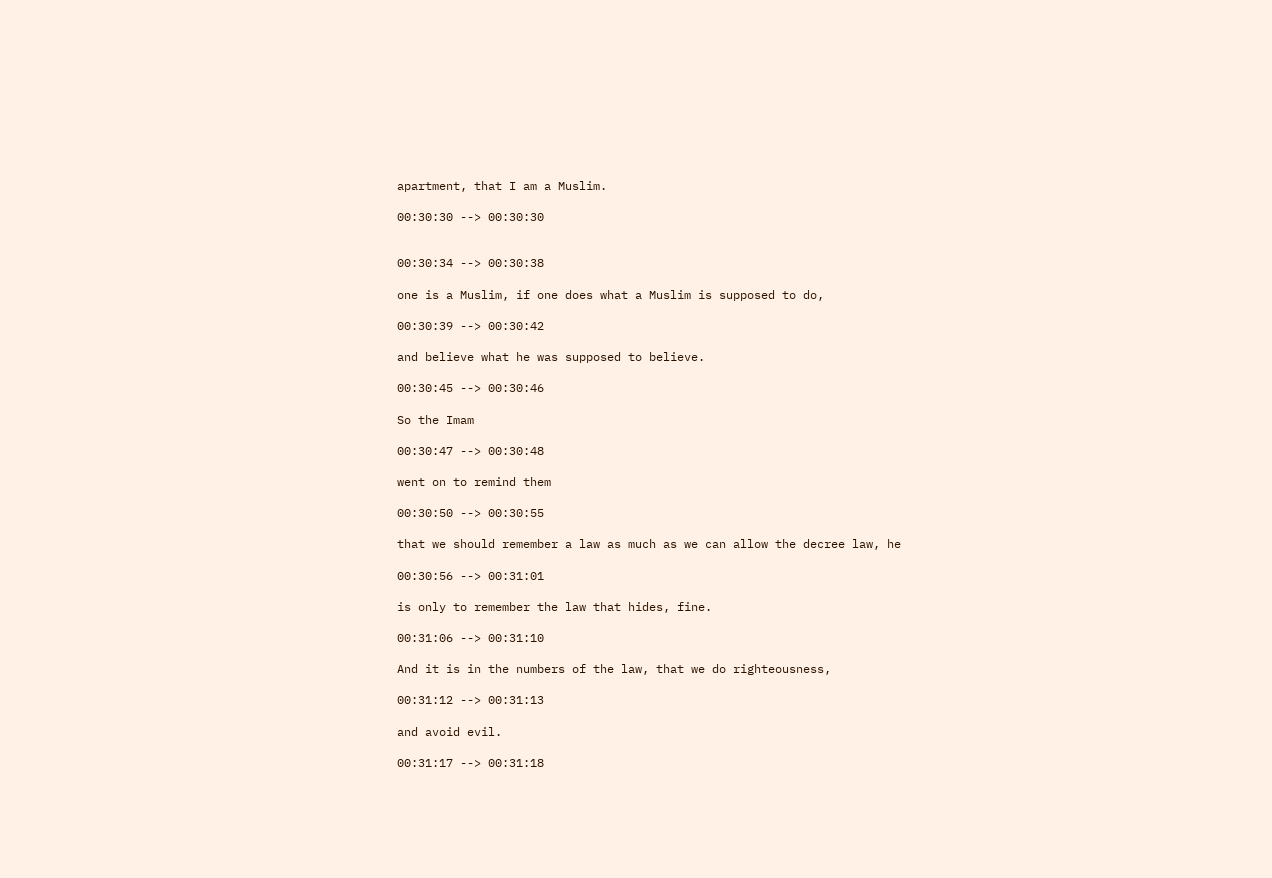apartment, that I am a Muslim.

00:30:30 --> 00:30:30


00:30:34 --> 00:30:38

one is a Muslim, if one does what a Muslim is supposed to do,

00:30:39 --> 00:30:42

and believe what he was supposed to believe.

00:30:45 --> 00:30:46

So the Imam

00:30:47 --> 00:30:48

went on to remind them

00:30:50 --> 00:30:55

that we should remember a law as much as we can allow the decree law, he

00:30:56 --> 00:31:01

is only to remember the law that hides, fine.

00:31:06 --> 00:31:10

And it is in the numbers of the law, that we do righteousness,

00:31:12 --> 00:31:13

and avoid evil.

00:31:17 --> 00:31:18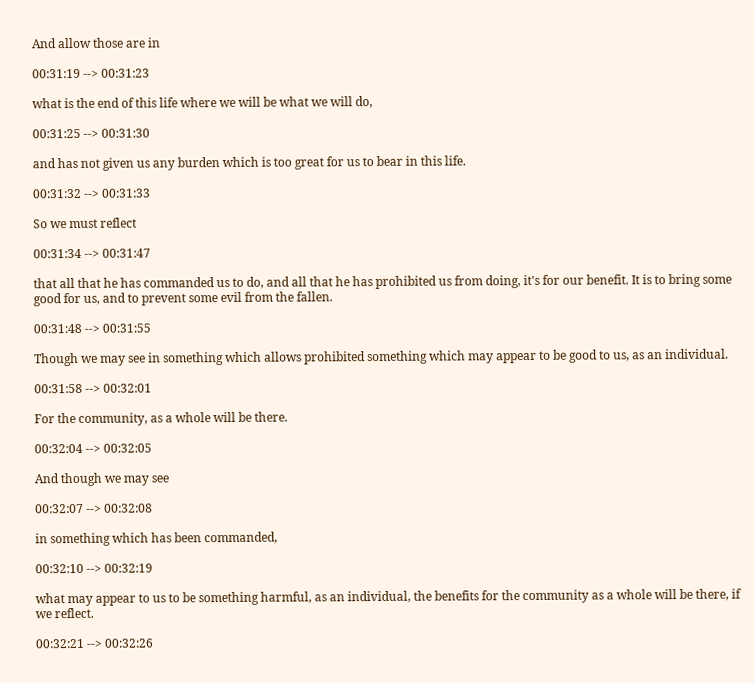And allow those are in

00:31:19 --> 00:31:23

what is the end of this life where we will be what we will do,

00:31:25 --> 00:31:30

and has not given us any burden which is too great for us to bear in this life.

00:31:32 --> 00:31:33

So we must reflect

00:31:34 --> 00:31:47

that all that he has commanded us to do, and all that he has prohibited us from doing, it's for our benefit. It is to bring some good for us, and to prevent some evil from the fallen.

00:31:48 --> 00:31:55

Though we may see in something which allows prohibited something which may appear to be good to us, as an individual.

00:31:58 --> 00:32:01

For the community, as a whole will be there.

00:32:04 --> 00:32:05

And though we may see

00:32:07 --> 00:32:08

in something which has been commanded,

00:32:10 --> 00:32:19

what may appear to us to be something harmful, as an individual, the benefits for the community as a whole will be there, if we reflect.

00:32:21 --> 00:32:26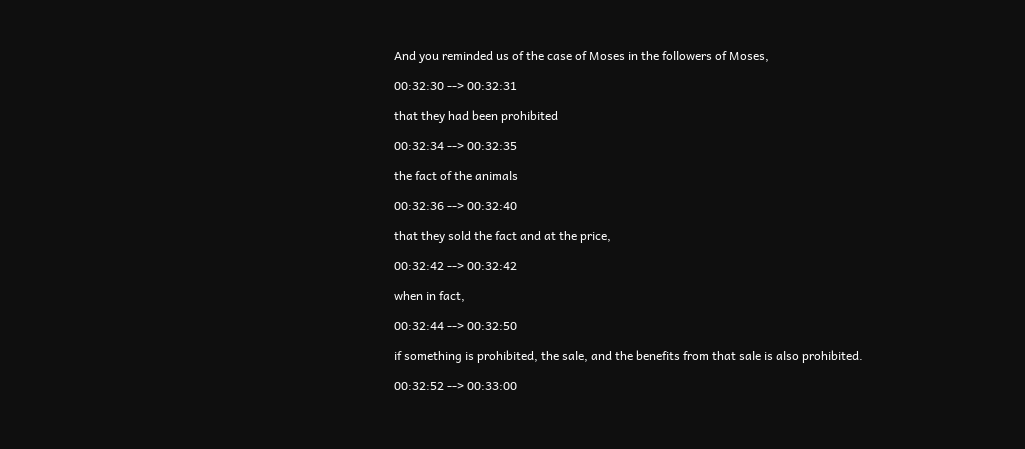And you reminded us of the case of Moses in the followers of Moses,

00:32:30 --> 00:32:31

that they had been prohibited

00:32:34 --> 00:32:35

the fact of the animals

00:32:36 --> 00:32:40

that they sold the fact and at the price,

00:32:42 --> 00:32:42

when in fact,

00:32:44 --> 00:32:50

if something is prohibited, the sale, and the benefits from that sale is also prohibited.

00:32:52 --> 00:33:00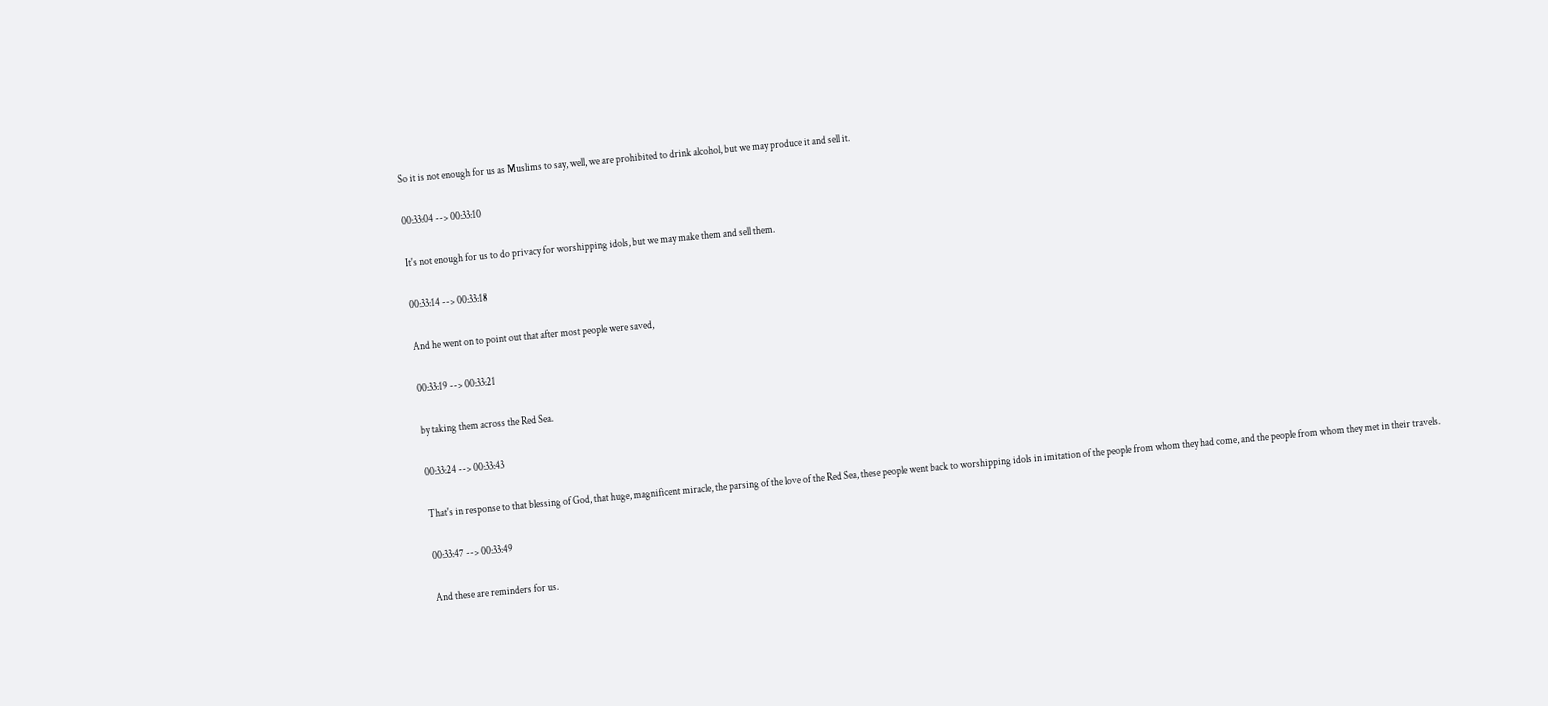So it is not enough for us as Muslims to say, well, we are prohibited to drink alcohol, but we may produce it and sell it.

00:33:04 --> 00:33:10

It's not enough for us to do privacy for worshipping idols, but we may make them and sell them.

00:33:14 --> 00:33:18

And he went on to point out that after most people were saved,

00:33:19 --> 00:33:21

by taking them across the Red Sea.

00:33:24 --> 00:33:43

That's in response to that blessing of God, that huge, magnificent miracle, the parsing of the love of the Red Sea, these people went back to worshipping idols in imitation of the people from whom they had come, and the people from whom they met in their travels.

00:33:47 --> 00:33:49

And these are reminders for us.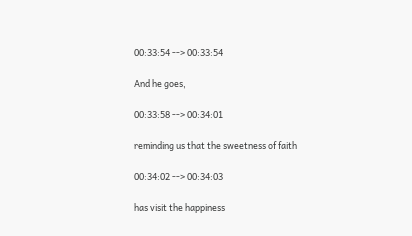00:33:54 --> 00:33:54

And he goes,

00:33:58 --> 00:34:01

reminding us that the sweetness of faith

00:34:02 --> 00:34:03

has visit the happiness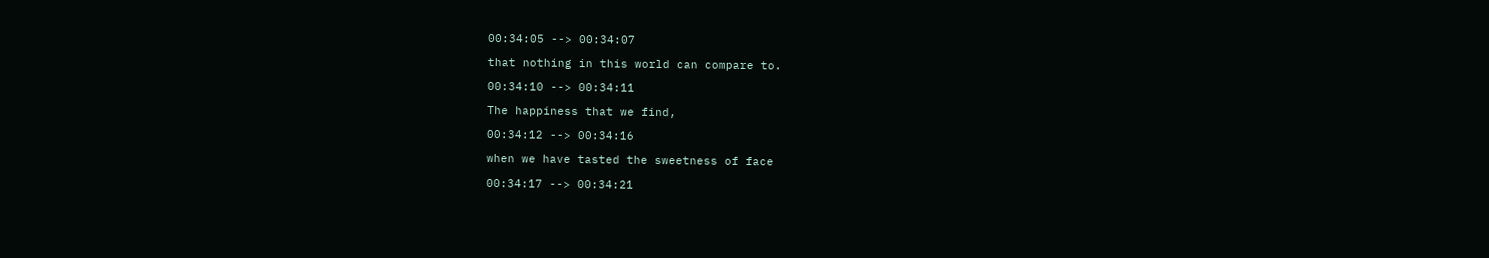00:34:05 --> 00:34:07

that nothing in this world can compare to.

00:34:10 --> 00:34:11

The happiness that we find,

00:34:12 --> 00:34:16

when we have tasted the sweetness of face

00:34:17 --> 00:34:21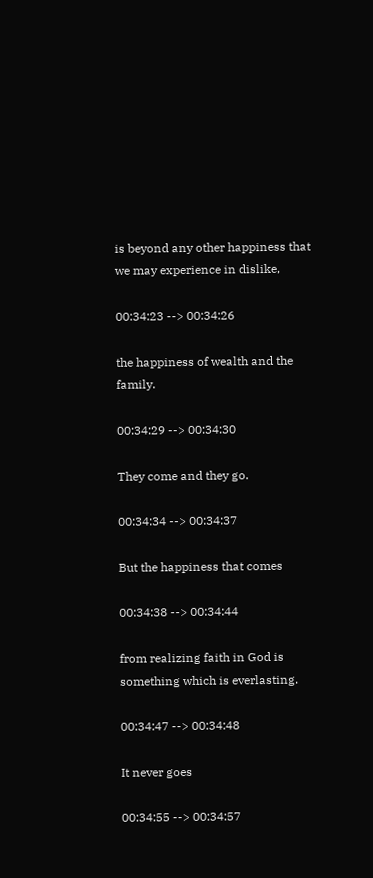is beyond any other happiness that we may experience in dislike,

00:34:23 --> 00:34:26

the happiness of wealth and the family.

00:34:29 --> 00:34:30

They come and they go.

00:34:34 --> 00:34:37

But the happiness that comes

00:34:38 --> 00:34:44

from realizing faith in God is something which is everlasting.

00:34:47 --> 00:34:48

It never goes

00:34:55 --> 00:34:57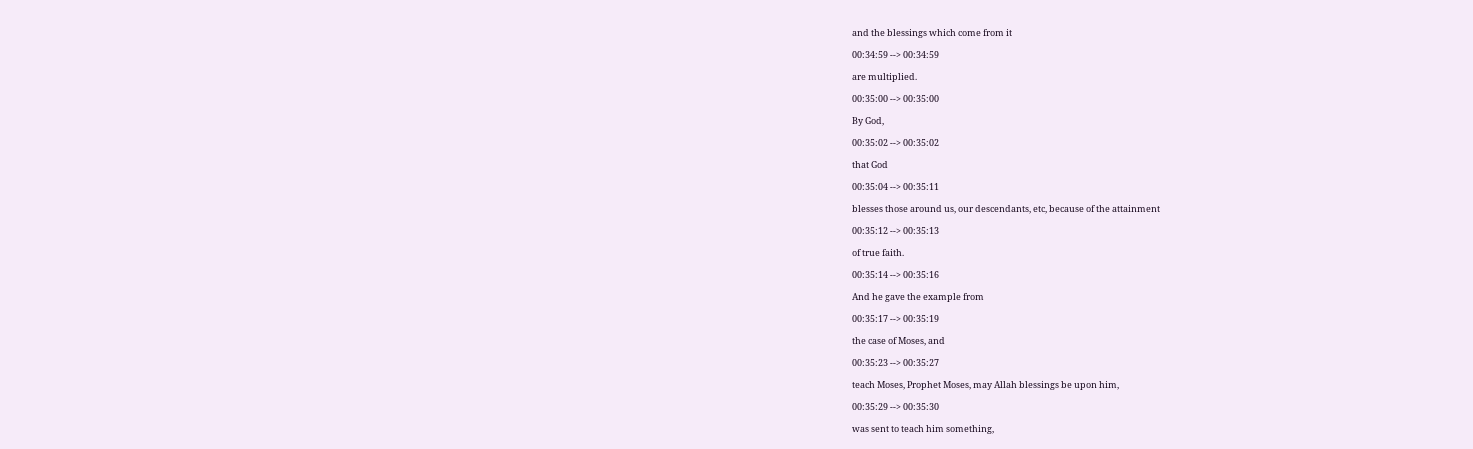and the blessings which come from it

00:34:59 --> 00:34:59

are multiplied.

00:35:00 --> 00:35:00

By God,

00:35:02 --> 00:35:02

that God

00:35:04 --> 00:35:11

blesses those around us, our descendants, etc, because of the attainment

00:35:12 --> 00:35:13

of true faith.

00:35:14 --> 00:35:16

And he gave the example from

00:35:17 --> 00:35:19

the case of Moses, and

00:35:23 --> 00:35:27

teach Moses, Prophet Moses, may Allah blessings be upon him,

00:35:29 --> 00:35:30

was sent to teach him something,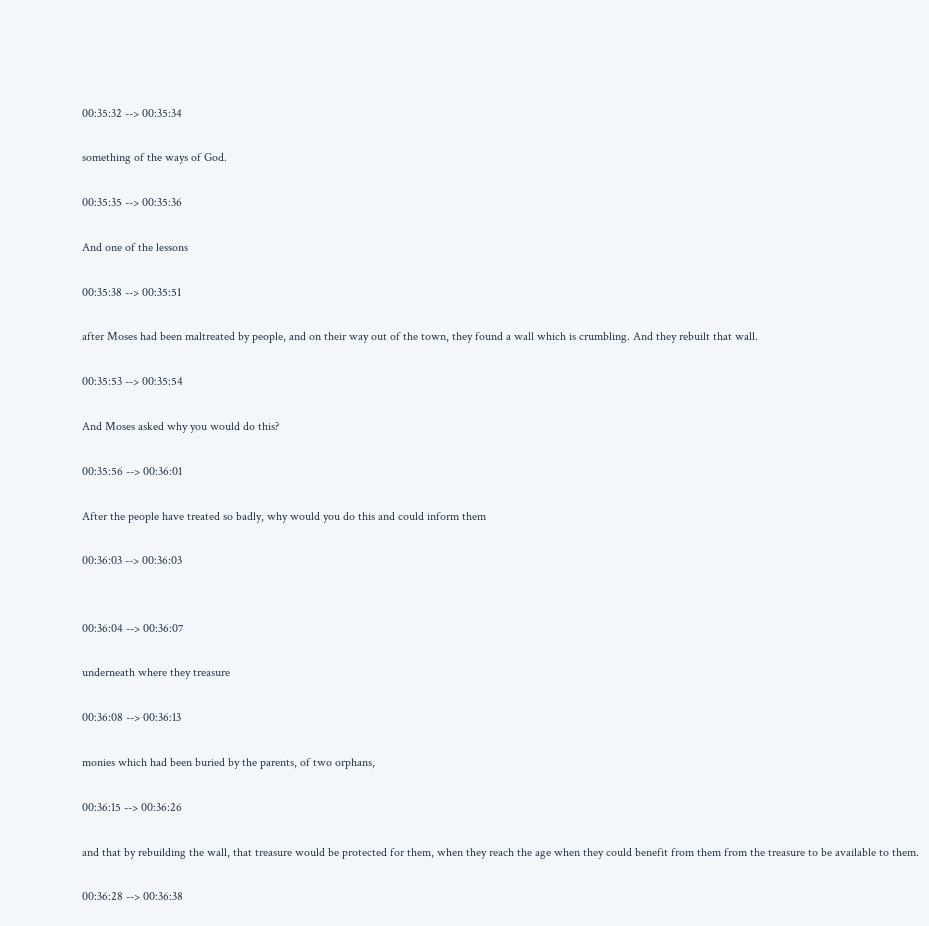00:35:32 --> 00:35:34

something of the ways of God.

00:35:35 --> 00:35:36

And one of the lessons

00:35:38 --> 00:35:51

after Moses had been maltreated by people, and on their way out of the town, they found a wall which is crumbling. And they rebuilt that wall.

00:35:53 --> 00:35:54

And Moses asked why you would do this?

00:35:56 --> 00:36:01

After the people have treated so badly, why would you do this and could inform them

00:36:03 --> 00:36:03


00:36:04 --> 00:36:07

underneath where they treasure

00:36:08 --> 00:36:13

monies which had been buried by the parents, of two orphans,

00:36:15 --> 00:36:26

and that by rebuilding the wall, that treasure would be protected for them, when they reach the age when they could benefit from them from the treasure to be available to them.

00:36:28 --> 00:36:38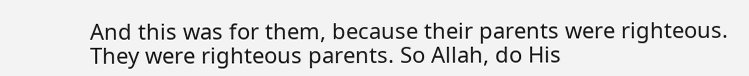And this was for them, because their parents were righteous. They were righteous parents. So Allah, do His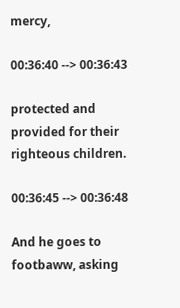mercy,

00:36:40 --> 00:36:43

protected and provided for their righteous children.

00:36:45 --> 00:36:48

And he goes to footbaww, asking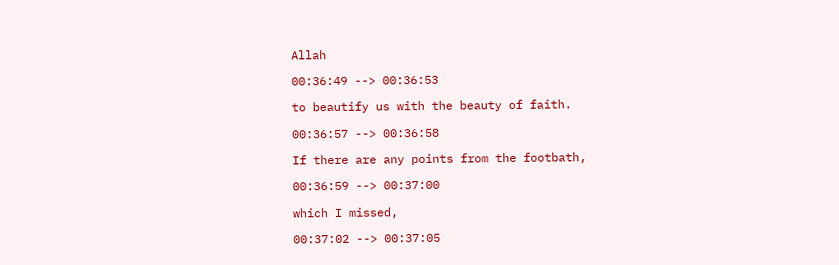Allah

00:36:49 --> 00:36:53

to beautify us with the beauty of faith.

00:36:57 --> 00:36:58

If there are any points from the footbath,

00:36:59 --> 00:37:00

which I missed,

00:37:02 --> 00:37:05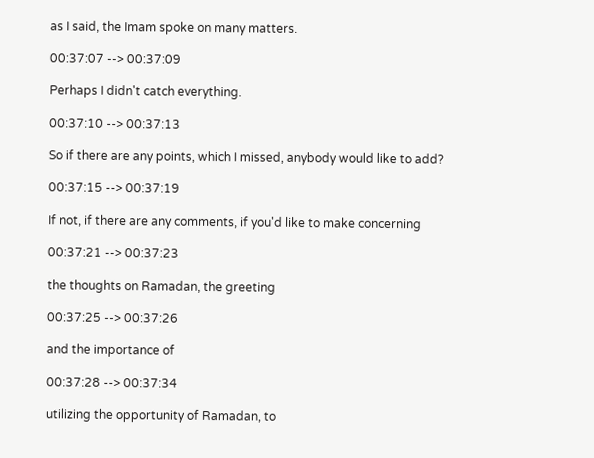as I said, the Imam spoke on many matters.

00:37:07 --> 00:37:09

Perhaps I didn't catch everything.

00:37:10 --> 00:37:13

So if there are any points, which I missed, anybody would like to add?

00:37:15 --> 00:37:19

If not, if there are any comments, if you'd like to make concerning

00:37:21 --> 00:37:23

the thoughts on Ramadan, the greeting

00:37:25 --> 00:37:26

and the importance of

00:37:28 --> 00:37:34

utilizing the opportunity of Ramadan, to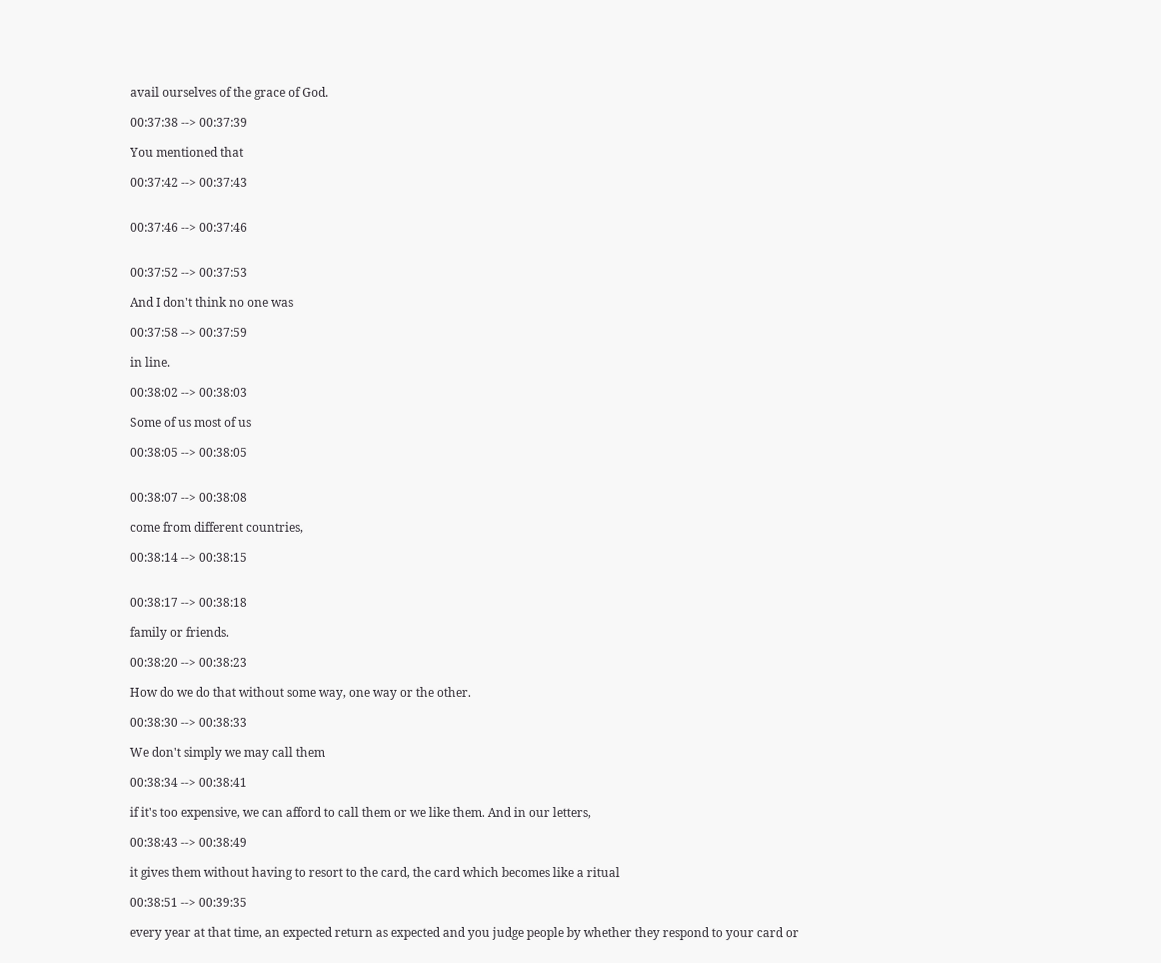avail ourselves of the grace of God.

00:37:38 --> 00:37:39

You mentioned that

00:37:42 --> 00:37:43


00:37:46 --> 00:37:46


00:37:52 --> 00:37:53

And I don't think no one was

00:37:58 --> 00:37:59

in line.

00:38:02 --> 00:38:03

Some of us most of us

00:38:05 --> 00:38:05


00:38:07 --> 00:38:08

come from different countries,

00:38:14 --> 00:38:15


00:38:17 --> 00:38:18

family or friends.

00:38:20 --> 00:38:23

How do we do that without some way, one way or the other.

00:38:30 --> 00:38:33

We don't simply we may call them

00:38:34 --> 00:38:41

if it's too expensive, we can afford to call them or we like them. And in our letters,

00:38:43 --> 00:38:49

it gives them without having to resort to the card, the card which becomes like a ritual

00:38:51 --> 00:39:35

every year at that time, an expected return as expected and you judge people by whether they respond to your card or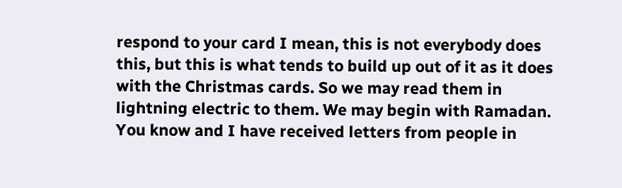respond to your card I mean, this is not everybody does this, but this is what tends to build up out of it as it does with the Christmas cards. So we may read them in lightning electric to them. We may begin with Ramadan. You know and I have received letters from people in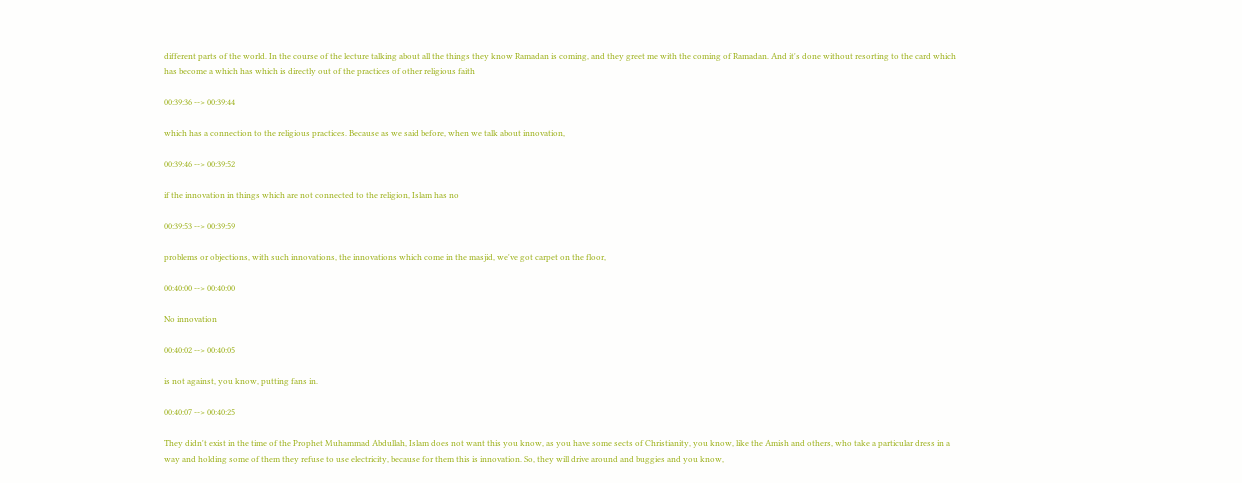different parts of the world. In the course of the lecture talking about all the things they know Ramadan is coming, and they greet me with the coming of Ramadan. And it's done without resorting to the card which has become a which has which is directly out of the practices of other religious faith

00:39:36 --> 00:39:44

which has a connection to the religious practices. Because as we said before, when we talk about innovation,

00:39:46 --> 00:39:52

if the innovation in things which are not connected to the religion, Islam has no

00:39:53 --> 00:39:59

problems or objections, with such innovations, the innovations which come in the masjid, we've got carpet on the floor,

00:40:00 --> 00:40:00

No innovation

00:40:02 --> 00:40:05

is not against, you know, putting fans in.

00:40:07 --> 00:40:25

They didn't exist in the time of the Prophet Muhammad Abdullah, Islam does not want this you know, as you have some sects of Christianity, you know, like the Amish and others, who take a particular dress in a way and holding some of them they refuse to use electricity, because for them this is innovation. So, they will drive around and buggies and you know,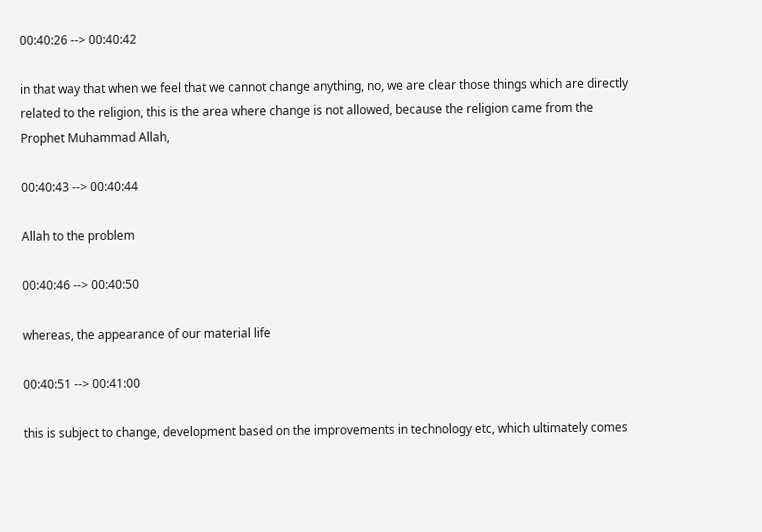00:40:26 --> 00:40:42

in that way that when we feel that we cannot change anything, no, we are clear those things which are directly related to the religion, this is the area where change is not allowed, because the religion came from the Prophet Muhammad Allah,

00:40:43 --> 00:40:44

Allah to the problem

00:40:46 --> 00:40:50

whereas, the appearance of our material life

00:40:51 --> 00:41:00

this is subject to change, development based on the improvements in technology etc, which ultimately comes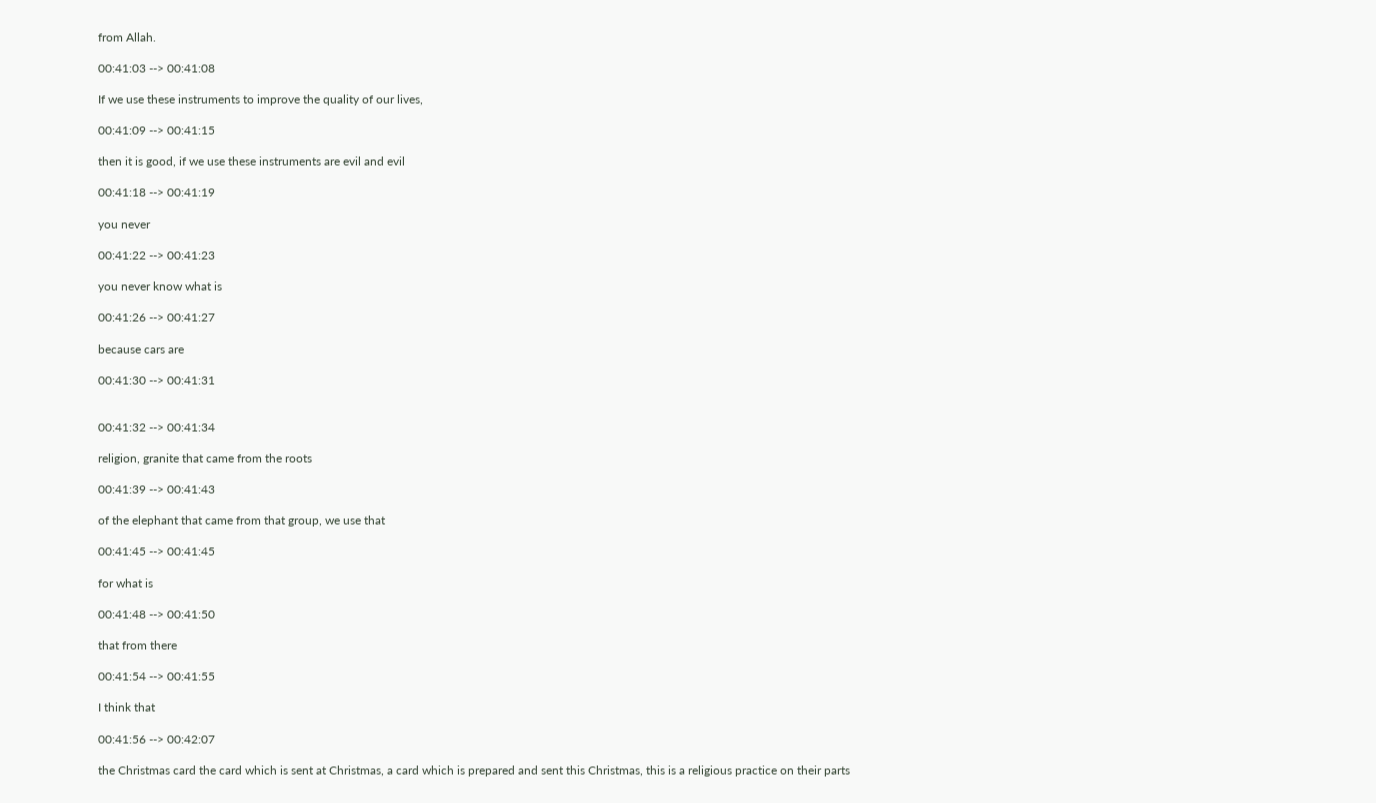from Allah.

00:41:03 --> 00:41:08

If we use these instruments to improve the quality of our lives,

00:41:09 --> 00:41:15

then it is good, if we use these instruments are evil and evil

00:41:18 --> 00:41:19

you never

00:41:22 --> 00:41:23

you never know what is

00:41:26 --> 00:41:27

because cars are

00:41:30 --> 00:41:31


00:41:32 --> 00:41:34

religion, granite that came from the roots

00:41:39 --> 00:41:43

of the elephant that came from that group, we use that

00:41:45 --> 00:41:45

for what is

00:41:48 --> 00:41:50

that from there

00:41:54 --> 00:41:55

I think that

00:41:56 --> 00:42:07

the Christmas card the card which is sent at Christmas, a card which is prepared and sent this Christmas, this is a religious practice on their parts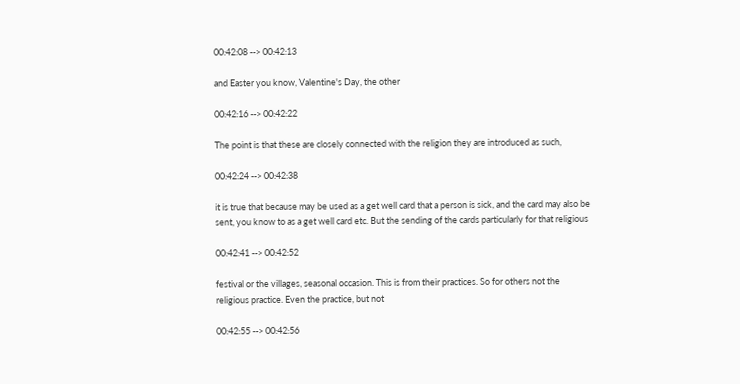00:42:08 --> 00:42:13

and Easter you know, Valentine's Day, the other

00:42:16 --> 00:42:22

The point is that these are closely connected with the religion they are introduced as such,

00:42:24 --> 00:42:38

it is true that because may be used as a get well card that a person is sick, and the card may also be sent, you know to as a get well card etc. But the sending of the cards particularly for that religious

00:42:41 --> 00:42:52

festival or the villages, seasonal occasion. This is from their practices. So for others not the religious practice. Even the practice, but not

00:42:55 --> 00:42:56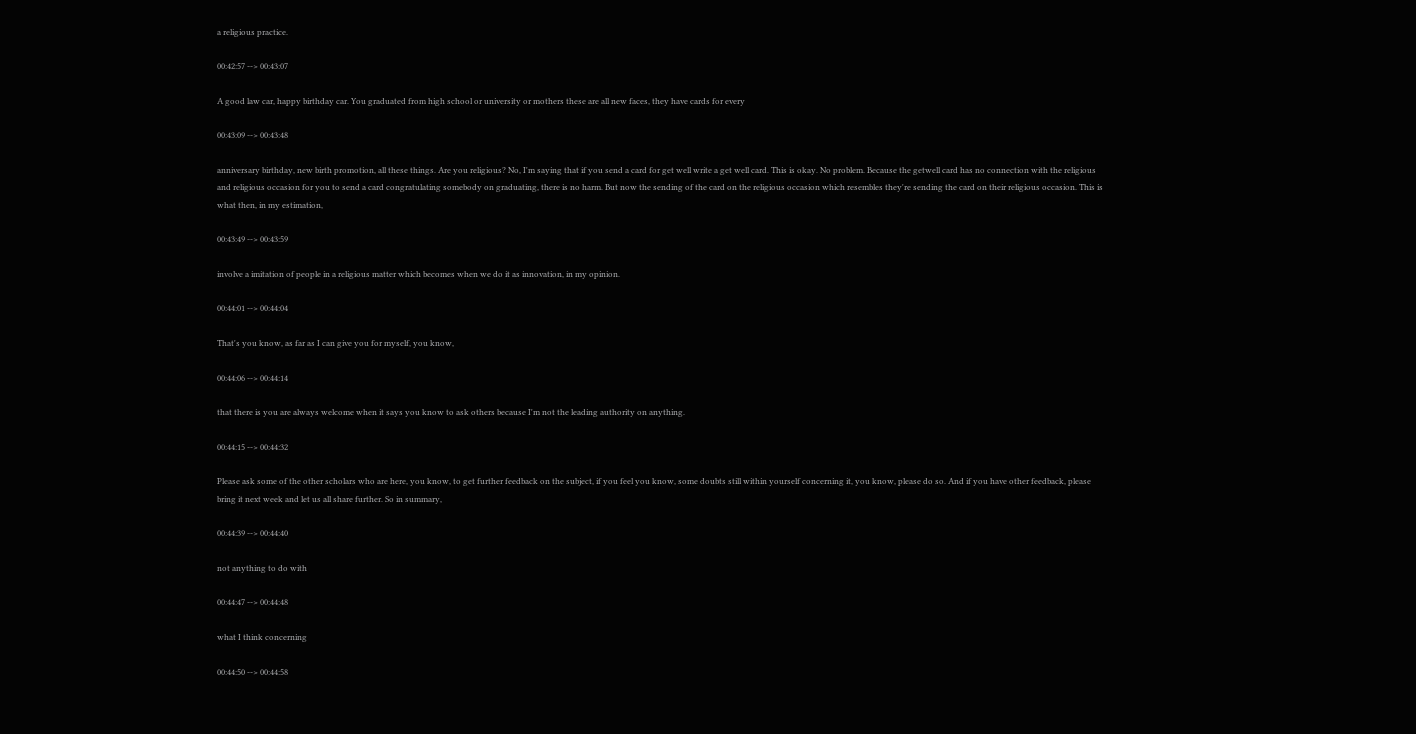a religious practice.

00:42:57 --> 00:43:07

A good law car, happy birthday car. You graduated from high school or university or mothers these are all new faces, they have cards for every

00:43:09 --> 00:43:48

anniversary birthday, new birth promotion, all these things. Are you religious? No, I'm saying that if you send a card for get well write a get well card. This is okay. No problem. Because the getwell card has no connection with the religious and religious occasion for you to send a card congratulating somebody on graduating, there is no harm. But now the sending of the card on the religious occasion which resembles they're sending the card on their religious occasion. This is what then, in my estimation,

00:43:49 --> 00:43:59

involve a imitation of people in a religious matter which becomes when we do it as innovation, in my opinion.

00:44:01 --> 00:44:04

That's you know, as far as I can give you for myself, you know,

00:44:06 --> 00:44:14

that there is you are always welcome when it says you know to ask others because I'm not the leading authority on anything.

00:44:15 --> 00:44:32

Please ask some of the other scholars who are here, you know, to get further feedback on the subject, if you feel you know, some doubts still within yourself concerning it, you know, please do so. And if you have other feedback, please bring it next week and let us all share further. So in summary,

00:44:39 --> 00:44:40

not anything to do with

00:44:47 --> 00:44:48

what I think concerning

00:44:50 --> 00:44:58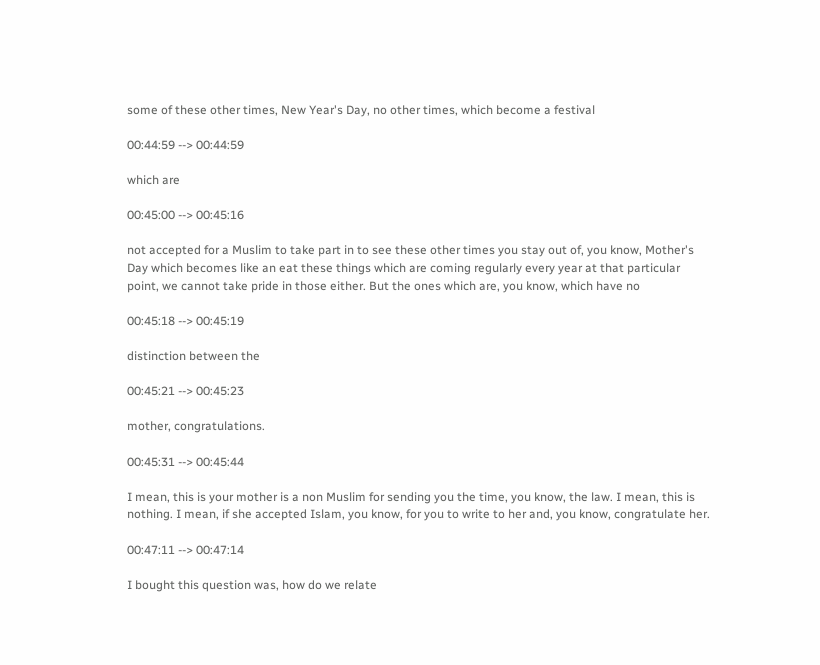some of these other times, New Year's Day, no other times, which become a festival

00:44:59 --> 00:44:59

which are

00:45:00 --> 00:45:16

not accepted for a Muslim to take part in to see these other times you stay out of, you know, Mother's Day which becomes like an eat these things which are coming regularly every year at that particular point, we cannot take pride in those either. But the ones which are, you know, which have no

00:45:18 --> 00:45:19

distinction between the

00:45:21 --> 00:45:23

mother, congratulations.

00:45:31 --> 00:45:44

I mean, this is your mother is a non Muslim for sending you the time, you know, the law. I mean, this is nothing. I mean, if she accepted Islam, you know, for you to write to her and, you know, congratulate her.

00:47:11 --> 00:47:14

I bought this question was, how do we relate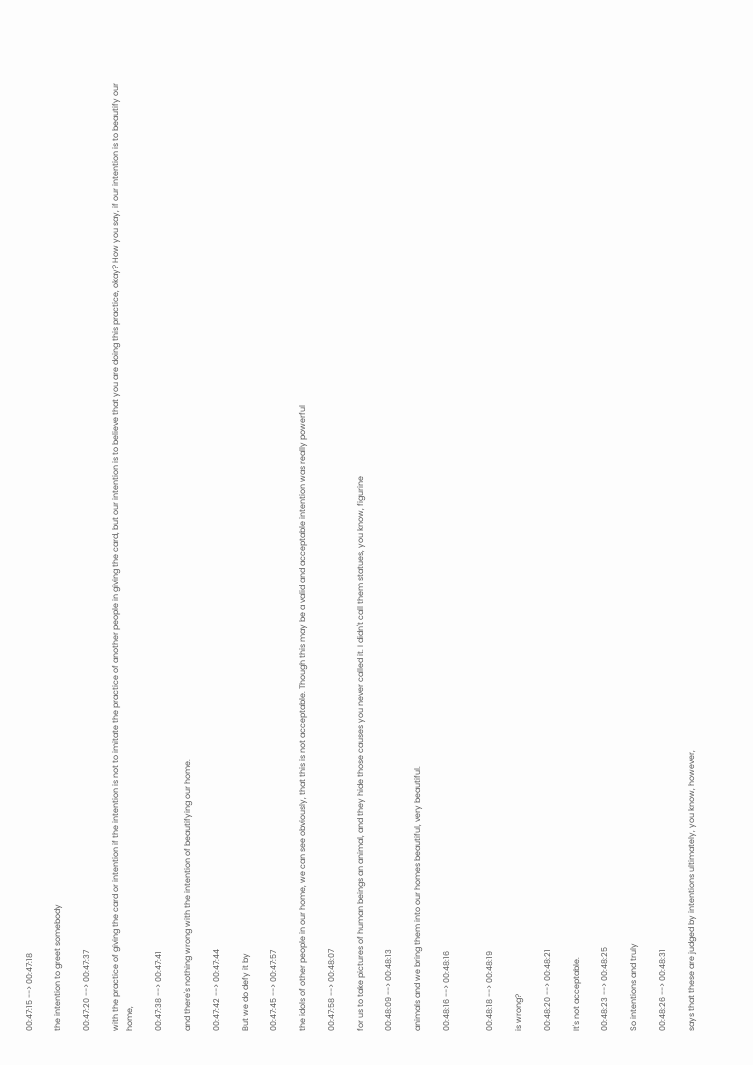00:47:15 --> 00:47:18

the intention to greet somebody

00:47:20 --> 00:47:37

with the practice of giving the card or intention if the intention is not to imitate the practice of another people in giving the card, but our intention is to believe that you are doing this practice, okay? How you say, if our intention is to beautify our home,

00:47:38 --> 00:47:41

and there's nothing wrong with the intention of beautifying our home.

00:47:42 --> 00:47:44

But we do defy it by

00:47:45 --> 00:47:57

the idols of other people in our home, we can see obviously, that this is not acceptable. Though this may be a valid and acceptable intention was really powerful

00:47:58 --> 00:48:07

for us to take pictures of human beings an animal, and they hide those causes you never called it. I didn't call them statues, you know, figurine

00:48:09 --> 00:48:13

animals and we bring them into our homes beautiful, very beautiful.

00:48:16 --> 00:48:16


00:48:18 --> 00:48:19

is wrong?

00:48:20 --> 00:48:21

It's not acceptable.

00:48:23 --> 00:48:25

So intentions and truly

00:48:26 --> 00:48:31

says that these are judged by intentions ultimately, you know, however,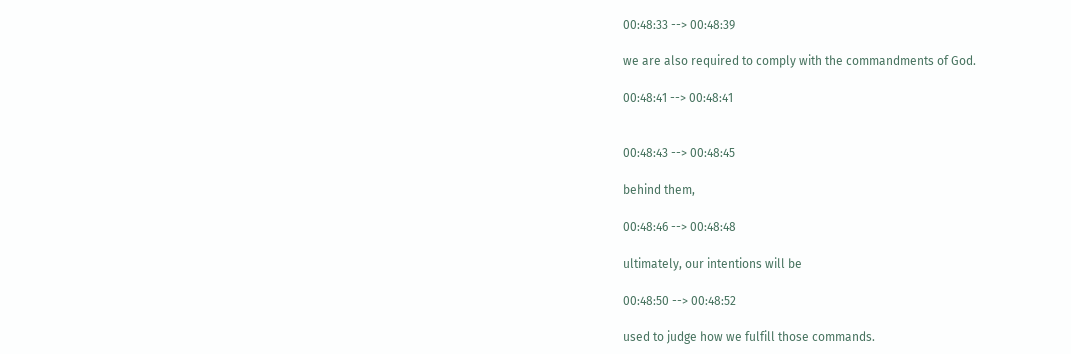00:48:33 --> 00:48:39

we are also required to comply with the commandments of God.

00:48:41 --> 00:48:41


00:48:43 --> 00:48:45

behind them,

00:48:46 --> 00:48:48

ultimately, our intentions will be

00:48:50 --> 00:48:52

used to judge how we fulfill those commands.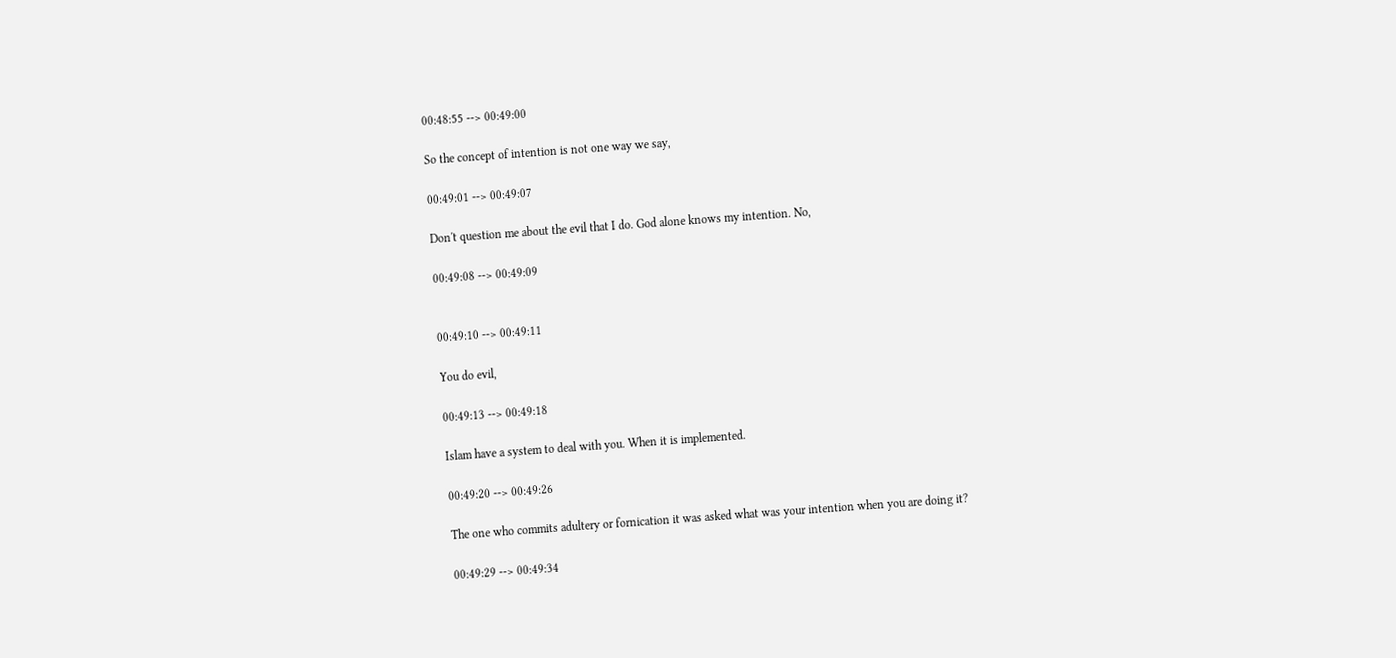00:48:55 --> 00:49:00

So the concept of intention is not one way we say,

00:49:01 --> 00:49:07

Don't question me about the evil that I do. God alone knows my intention. No,

00:49:08 --> 00:49:09


00:49:10 --> 00:49:11

You do evil,

00:49:13 --> 00:49:18

Islam have a system to deal with you. When it is implemented.

00:49:20 --> 00:49:26

The one who commits adultery or fornication it was asked what was your intention when you are doing it?

00:49:29 --> 00:49:34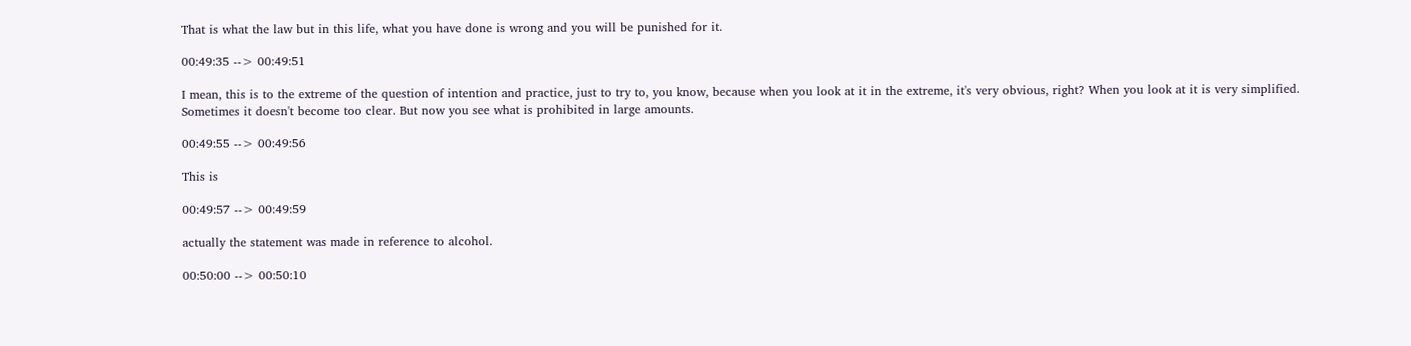That is what the law but in this life, what you have done is wrong and you will be punished for it.

00:49:35 --> 00:49:51

I mean, this is to the extreme of the question of intention and practice, just to try to, you know, because when you look at it in the extreme, it's very obvious, right? When you look at it is very simplified. Sometimes it doesn't become too clear. But now you see what is prohibited in large amounts.

00:49:55 --> 00:49:56

This is

00:49:57 --> 00:49:59

actually the statement was made in reference to alcohol.

00:50:00 --> 00:50:10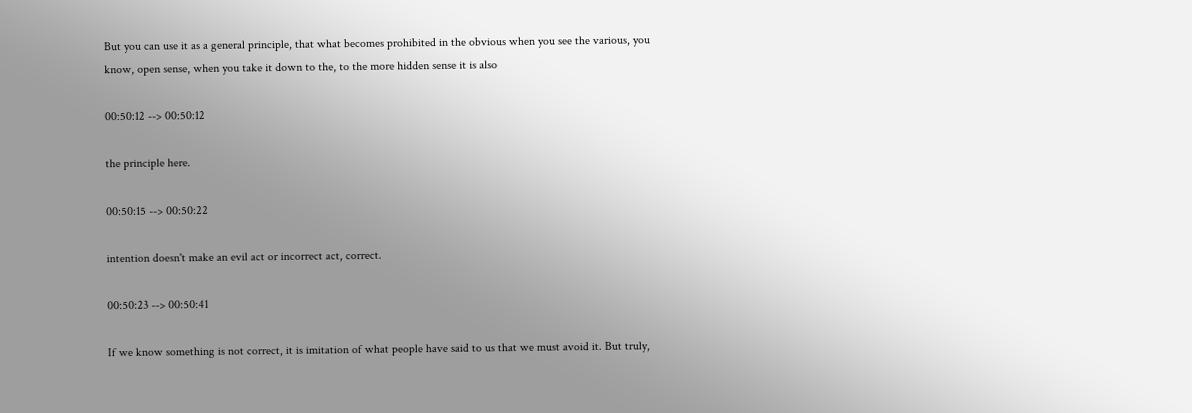But you can use it as a general principle, that what becomes prohibited in the obvious when you see the various, you know, open sense, when you take it down to the, to the more hidden sense it is also

00:50:12 --> 00:50:12

the principle here.

00:50:15 --> 00:50:22

intention doesn't make an evil act or incorrect act, correct.

00:50:23 --> 00:50:41

If we know something is not correct, it is imitation of what people have said to us that we must avoid it. But truly,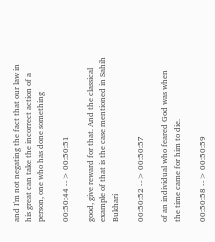and I'm not negating the fact that our law in his great can take the incorrect action of a person, one who has done something

00:50:44 --> 00:50:51

good, give reward for that. And the classical example of that is the case mentioned in Sahih Bukhari

00:50:52 --> 00:50:57

of an individual who feared God was when the time came for him to die.

00:50:58 --> 00:50:59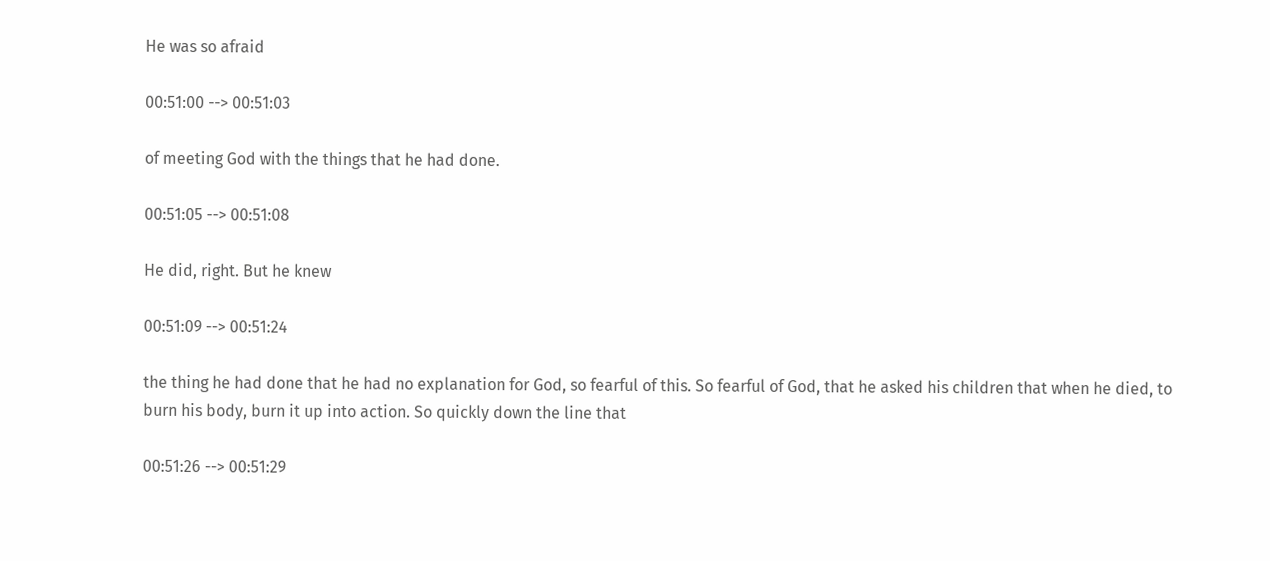He was so afraid

00:51:00 --> 00:51:03

of meeting God with the things that he had done.

00:51:05 --> 00:51:08

He did, right. But he knew

00:51:09 --> 00:51:24

the thing he had done that he had no explanation for God, so fearful of this. So fearful of God, that he asked his children that when he died, to burn his body, burn it up into action. So quickly down the line that

00:51:26 --> 00:51:29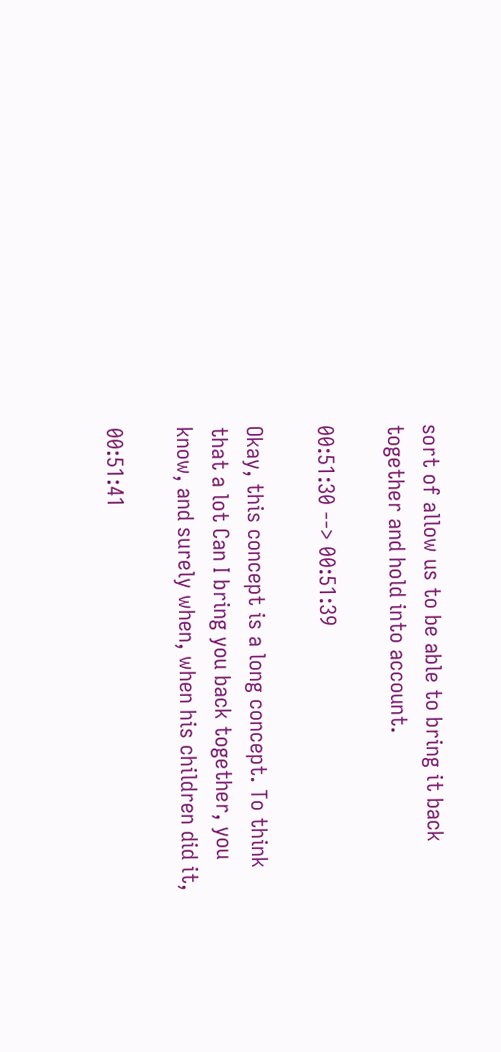sort of allow us to be able to bring it back together and hold into account.

00:51:30 --> 00:51:39

Okay, this concept is a long concept. To think that a lot Can I bring you back together, you know, and surely when, when his children did it,

00:51:41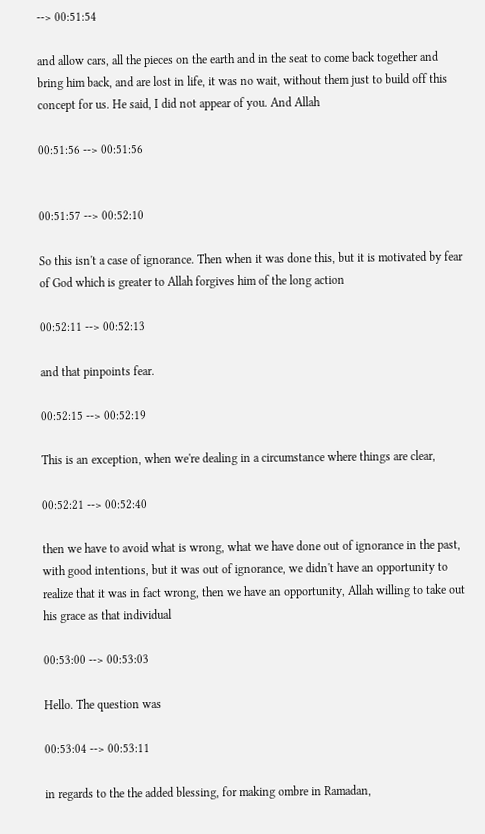--> 00:51:54

and allow cars, all the pieces on the earth and in the seat to come back together and bring him back, and are lost in life, it was no wait, without them just to build off this concept for us. He said, I did not appear of you. And Allah

00:51:56 --> 00:51:56


00:51:57 --> 00:52:10

So this isn't a case of ignorance. Then when it was done this, but it is motivated by fear of God which is greater to Allah forgives him of the long action

00:52:11 --> 00:52:13

and that pinpoints fear.

00:52:15 --> 00:52:19

This is an exception, when we're dealing in a circumstance where things are clear,

00:52:21 --> 00:52:40

then we have to avoid what is wrong, what we have done out of ignorance in the past, with good intentions, but it was out of ignorance, we didn't have an opportunity to realize that it was in fact wrong, then we have an opportunity, Allah willing to take out his grace as that individual

00:53:00 --> 00:53:03

Hello. The question was

00:53:04 --> 00:53:11

in regards to the the added blessing, for making ombre in Ramadan,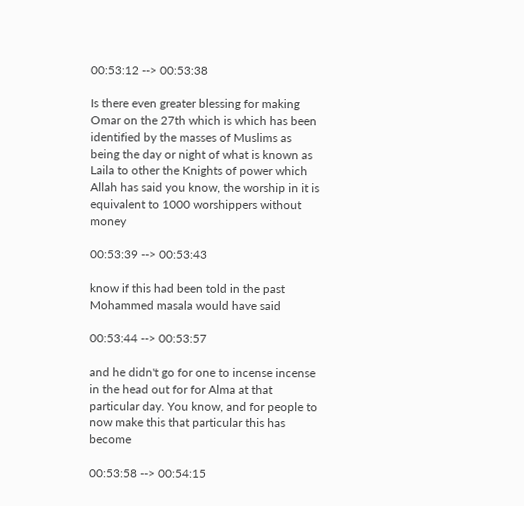00:53:12 --> 00:53:38

Is there even greater blessing for making Omar on the 27th which is which has been identified by the masses of Muslims as being the day or night of what is known as Laila to other the Knights of power which Allah has said you know, the worship in it is equivalent to 1000 worshippers without money

00:53:39 --> 00:53:43

know if this had been told in the past Mohammed masala would have said

00:53:44 --> 00:53:57

and he didn't go for one to incense incense in the head out for for Alma at that particular day. You know, and for people to now make this that particular this has become

00:53:58 --> 00:54:15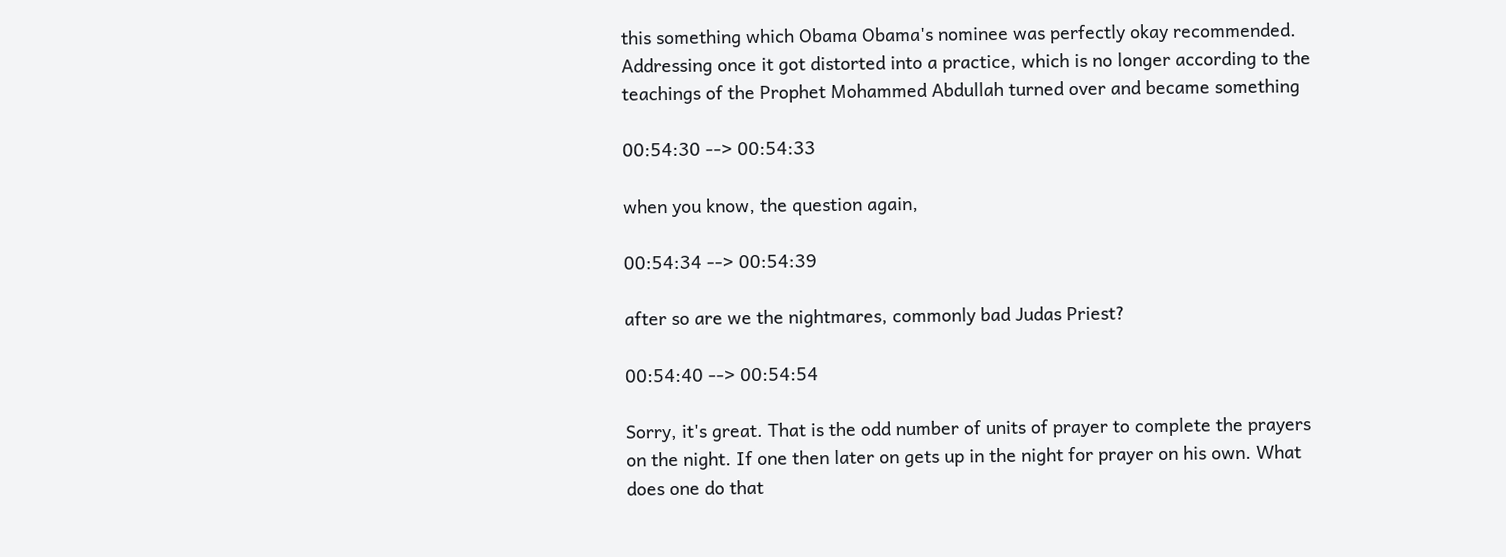this something which Obama Obama's nominee was perfectly okay recommended. Addressing once it got distorted into a practice, which is no longer according to the teachings of the Prophet Mohammed Abdullah turned over and became something

00:54:30 --> 00:54:33

when you know, the question again,

00:54:34 --> 00:54:39

after so are we the nightmares, commonly bad Judas Priest?

00:54:40 --> 00:54:54

Sorry, it's great. That is the odd number of units of prayer to complete the prayers on the night. If one then later on gets up in the night for prayer on his own. What does one do that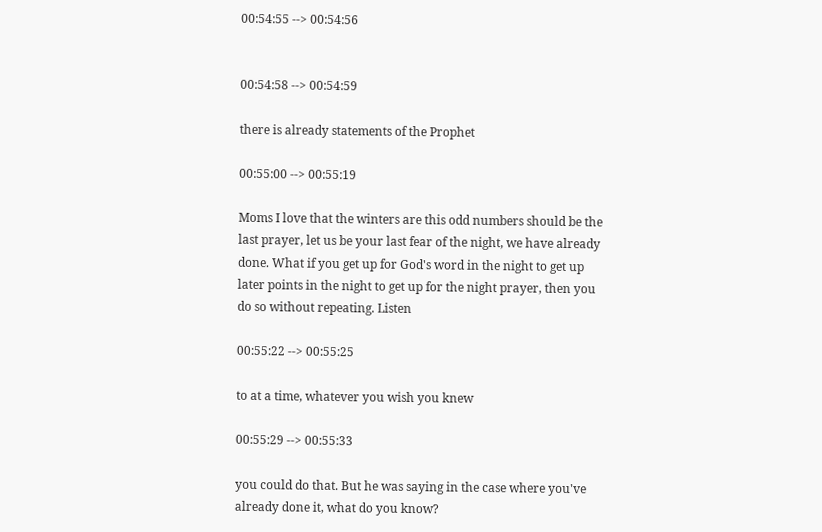00:54:55 --> 00:54:56


00:54:58 --> 00:54:59

there is already statements of the Prophet

00:55:00 --> 00:55:19

Moms I love that the winters are this odd numbers should be the last prayer, let us be your last fear of the night, we have already done. What if you get up for God's word in the night to get up later points in the night to get up for the night prayer, then you do so without repeating. Listen

00:55:22 --> 00:55:25

to at a time, whatever you wish you knew

00:55:29 --> 00:55:33

you could do that. But he was saying in the case where you've already done it, what do you know?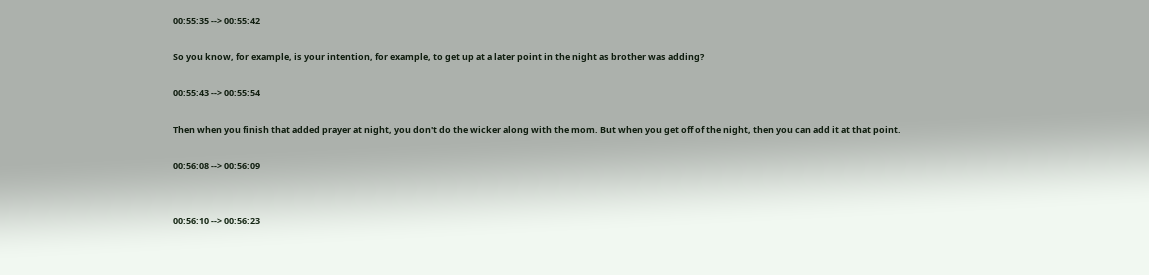00:55:35 --> 00:55:42

So you know, for example, is your intention, for example, to get up at a later point in the night as brother was adding?

00:55:43 --> 00:55:54

Then when you finish that added prayer at night, you don't do the wicker along with the mom. But when you get off of the night, then you can add it at that point.

00:56:08 --> 00:56:09


00:56:10 --> 00:56:23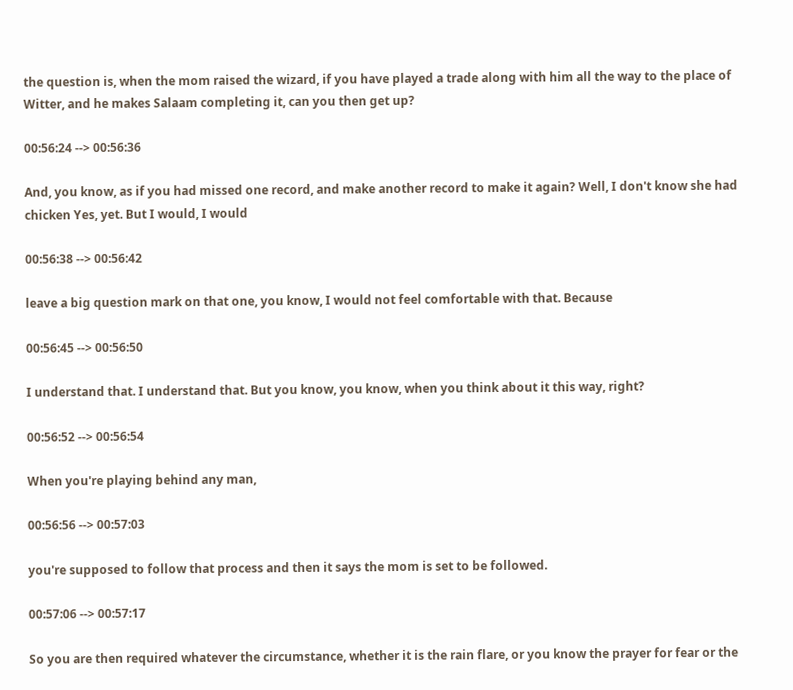the question is, when the mom raised the wizard, if you have played a trade along with him all the way to the place of Witter, and he makes Salaam completing it, can you then get up?

00:56:24 --> 00:56:36

And, you know, as if you had missed one record, and make another record to make it again? Well, I don't know she had chicken Yes, yet. But I would, I would

00:56:38 --> 00:56:42

leave a big question mark on that one, you know, I would not feel comfortable with that. Because

00:56:45 --> 00:56:50

I understand that. I understand that. But you know, you know, when you think about it this way, right?

00:56:52 --> 00:56:54

When you're playing behind any man,

00:56:56 --> 00:57:03

you're supposed to follow that process and then it says the mom is set to be followed.

00:57:06 --> 00:57:17

So you are then required whatever the circumstance, whether it is the rain flare, or you know the prayer for fear or the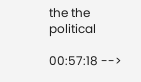the the political

00:57:18 -->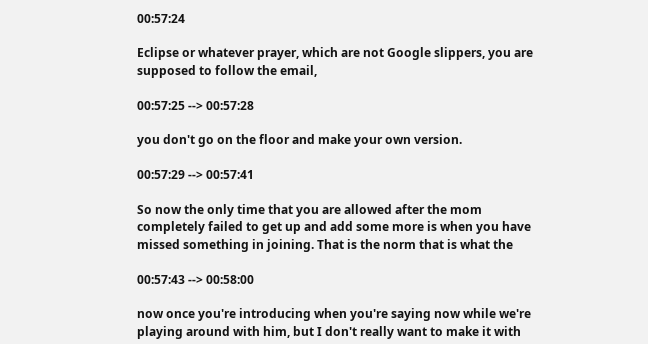00:57:24

Eclipse or whatever prayer, which are not Google slippers, you are supposed to follow the email,

00:57:25 --> 00:57:28

you don't go on the floor and make your own version.

00:57:29 --> 00:57:41

So now the only time that you are allowed after the mom completely failed to get up and add some more is when you have missed something in joining. That is the norm that is what the

00:57:43 --> 00:58:00

now once you're introducing when you're saying now while we're playing around with him, but I don't really want to make it with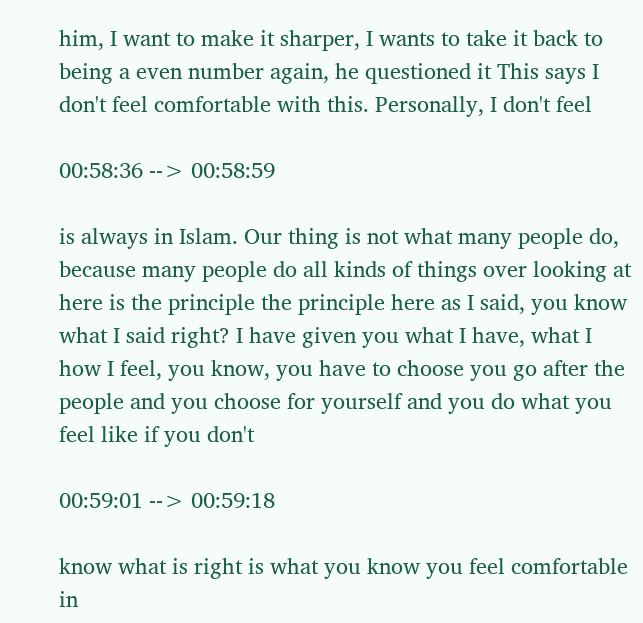him, I want to make it sharper, I wants to take it back to being a even number again, he questioned it This says I don't feel comfortable with this. Personally, I don't feel

00:58:36 --> 00:58:59

is always in Islam. Our thing is not what many people do, because many people do all kinds of things over looking at here is the principle the principle here as I said, you know what I said right? I have given you what I have, what I how I feel, you know, you have to choose you go after the people and you choose for yourself and you do what you feel like if you don't

00:59:01 --> 00:59:18

know what is right is what you know you feel comfortable in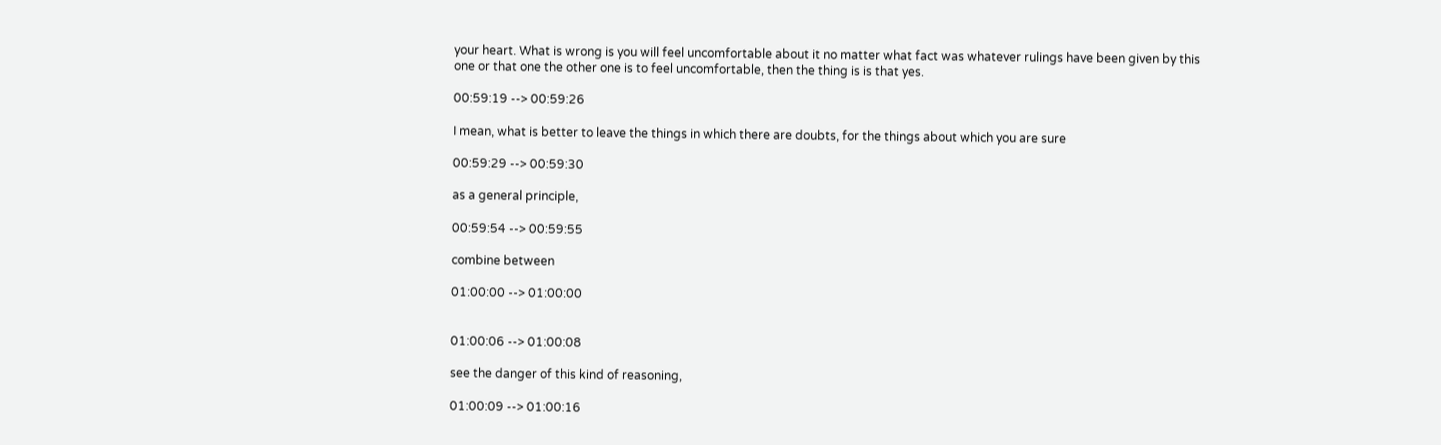your heart. What is wrong is you will feel uncomfortable about it no matter what fact was whatever rulings have been given by this one or that one the other one is to feel uncomfortable, then the thing is is that yes.

00:59:19 --> 00:59:26

I mean, what is better to leave the things in which there are doubts, for the things about which you are sure

00:59:29 --> 00:59:30

as a general principle,

00:59:54 --> 00:59:55

combine between

01:00:00 --> 01:00:00


01:00:06 --> 01:00:08

see the danger of this kind of reasoning,

01:00:09 --> 01:00:16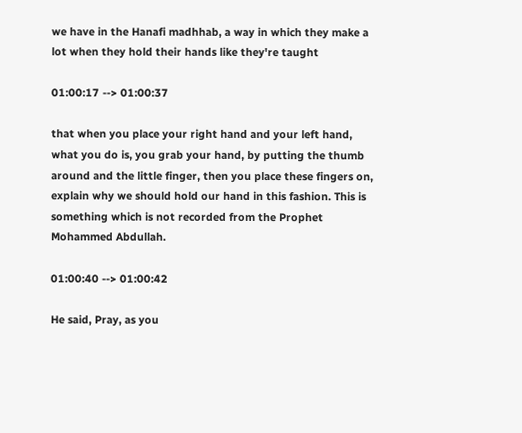we have in the Hanafi madhhab, a way in which they make a lot when they hold their hands like they're taught

01:00:17 --> 01:00:37

that when you place your right hand and your left hand, what you do is, you grab your hand, by putting the thumb around and the little finger, then you place these fingers on, explain why we should hold our hand in this fashion. This is something which is not recorded from the Prophet Mohammed Abdullah.

01:00:40 --> 01:00:42

He said, Pray, as you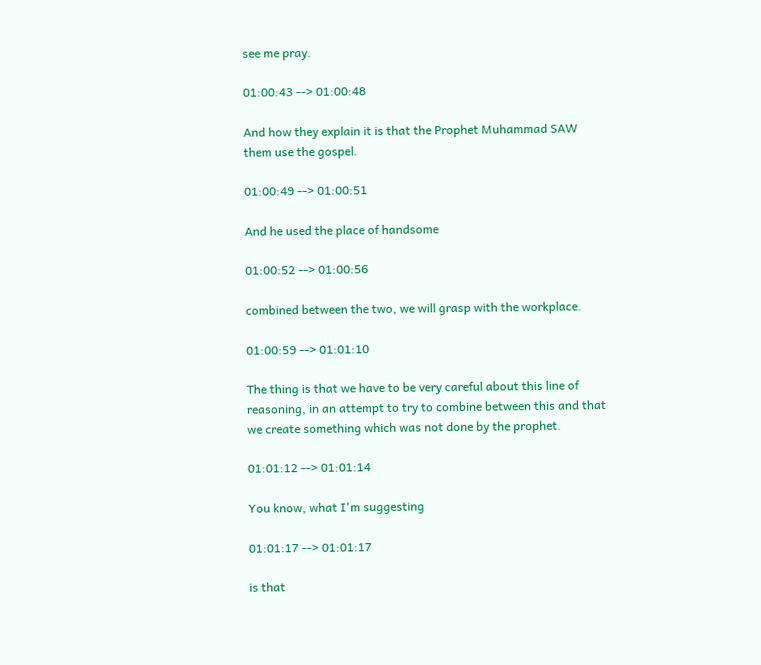see me pray.

01:00:43 --> 01:00:48

And how they explain it is that the Prophet Muhammad SAW them use the gospel.

01:00:49 --> 01:00:51

And he used the place of handsome

01:00:52 --> 01:00:56

combined between the two, we will grasp with the workplace.

01:00:59 --> 01:01:10

The thing is that we have to be very careful about this line of reasoning, in an attempt to try to combine between this and that we create something which was not done by the prophet.

01:01:12 --> 01:01:14

You know, what I'm suggesting

01:01:17 --> 01:01:17

is that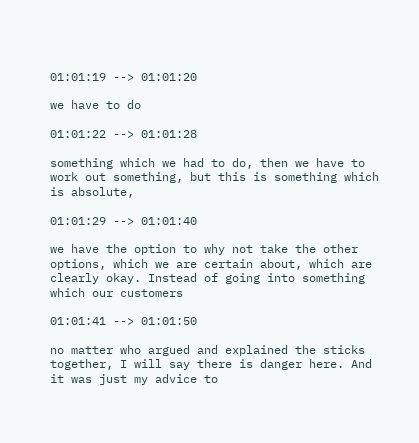01:01:19 --> 01:01:20

we have to do

01:01:22 --> 01:01:28

something which we had to do, then we have to work out something, but this is something which is absolute,

01:01:29 --> 01:01:40

we have the option to why not take the other options, which we are certain about, which are clearly okay. Instead of going into something which our customers

01:01:41 --> 01:01:50

no matter who argued and explained the sticks together, I will say there is danger here. And it was just my advice to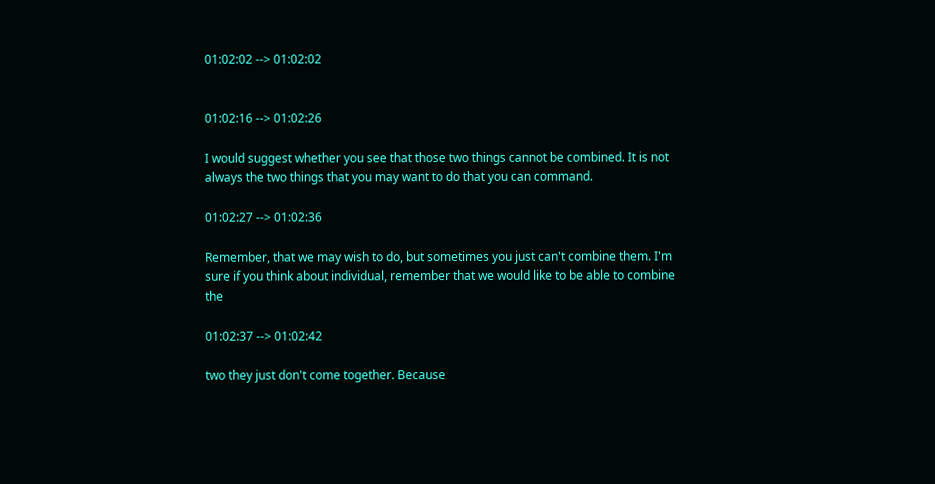01:02:02 --> 01:02:02


01:02:16 --> 01:02:26

I would suggest whether you see that those two things cannot be combined. It is not always the two things that you may want to do that you can command.

01:02:27 --> 01:02:36

Remember, that we may wish to do, but sometimes you just can't combine them. I'm sure if you think about individual, remember that we would like to be able to combine the

01:02:37 --> 01:02:42

two they just don't come together. Because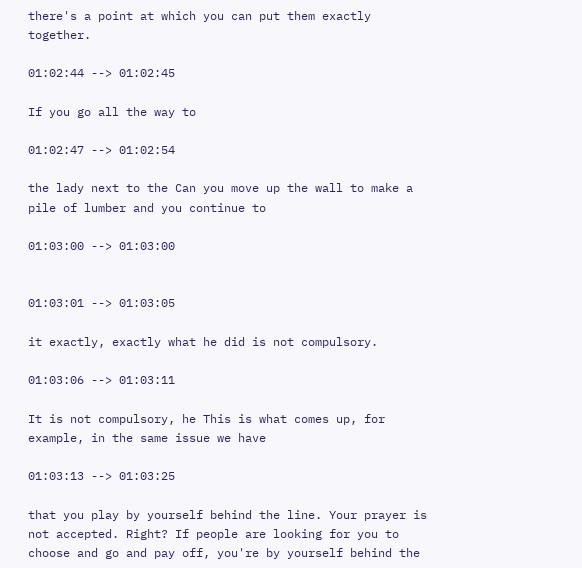there's a point at which you can put them exactly together.

01:02:44 --> 01:02:45

If you go all the way to

01:02:47 --> 01:02:54

the lady next to the Can you move up the wall to make a pile of lumber and you continue to

01:03:00 --> 01:03:00


01:03:01 --> 01:03:05

it exactly, exactly what he did is not compulsory.

01:03:06 --> 01:03:11

It is not compulsory, he This is what comes up, for example, in the same issue we have

01:03:13 --> 01:03:25

that you play by yourself behind the line. Your prayer is not accepted. Right? If people are looking for you to choose and go and pay off, you're by yourself behind the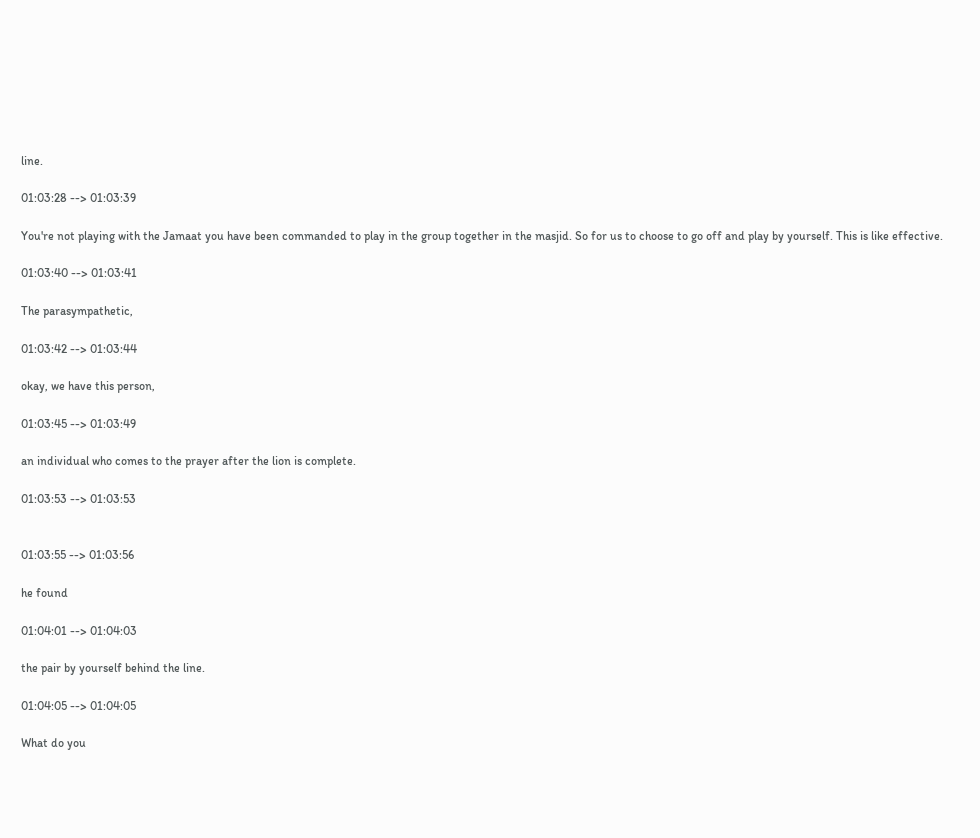line.

01:03:28 --> 01:03:39

You're not playing with the Jamaat you have been commanded to play in the group together in the masjid. So for us to choose to go off and play by yourself. This is like effective.

01:03:40 --> 01:03:41

The parasympathetic,

01:03:42 --> 01:03:44

okay, we have this person,

01:03:45 --> 01:03:49

an individual who comes to the prayer after the lion is complete.

01:03:53 --> 01:03:53


01:03:55 --> 01:03:56

he found

01:04:01 --> 01:04:03

the pair by yourself behind the line.

01:04:05 --> 01:04:05

What do you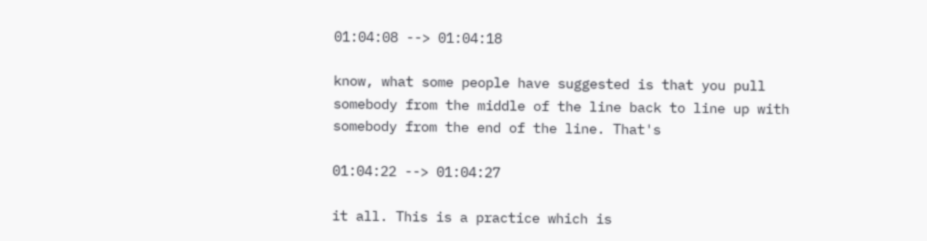01:04:08 --> 01:04:18

know, what some people have suggested is that you pull somebody from the middle of the line back to line up with somebody from the end of the line. That's

01:04:22 --> 01:04:27

it all. This is a practice which is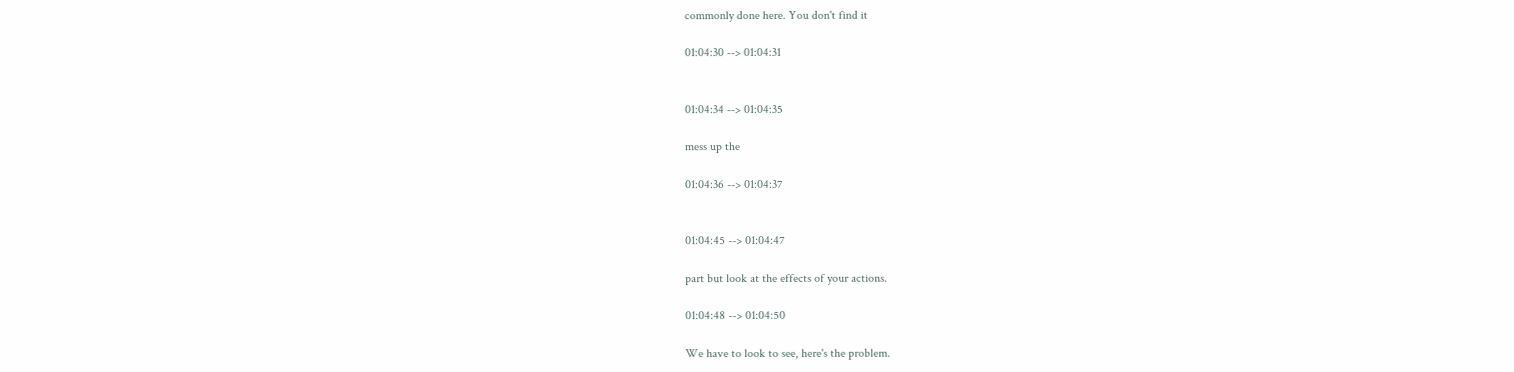commonly done here. You don't find it

01:04:30 --> 01:04:31


01:04:34 --> 01:04:35

mess up the

01:04:36 --> 01:04:37


01:04:45 --> 01:04:47

part but look at the effects of your actions.

01:04:48 --> 01:04:50

We have to look to see, here's the problem.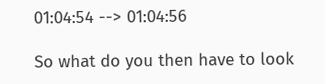01:04:54 --> 01:04:56

So what do you then have to look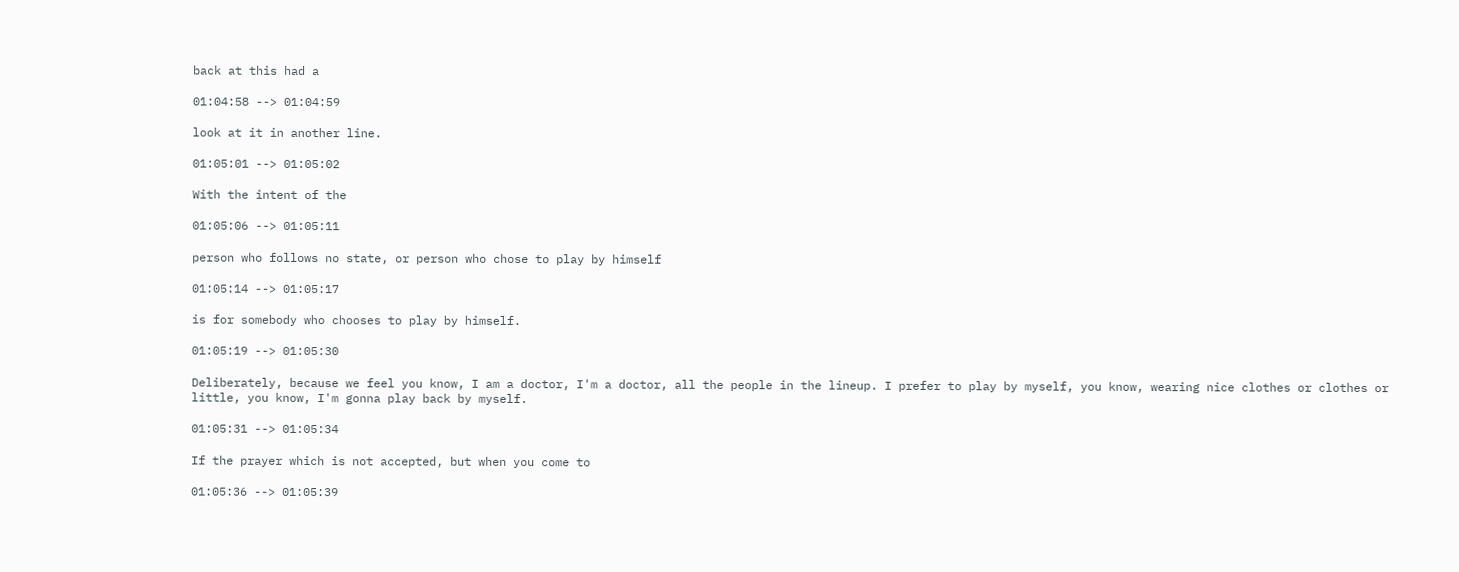back at this had a

01:04:58 --> 01:04:59

look at it in another line.

01:05:01 --> 01:05:02

With the intent of the

01:05:06 --> 01:05:11

person who follows no state, or person who chose to play by himself

01:05:14 --> 01:05:17

is for somebody who chooses to play by himself.

01:05:19 --> 01:05:30

Deliberately, because we feel you know, I am a doctor, I'm a doctor, all the people in the lineup. I prefer to play by myself, you know, wearing nice clothes or clothes or little, you know, I'm gonna play back by myself.

01:05:31 --> 01:05:34

If the prayer which is not accepted, but when you come to

01:05:36 --> 01:05:39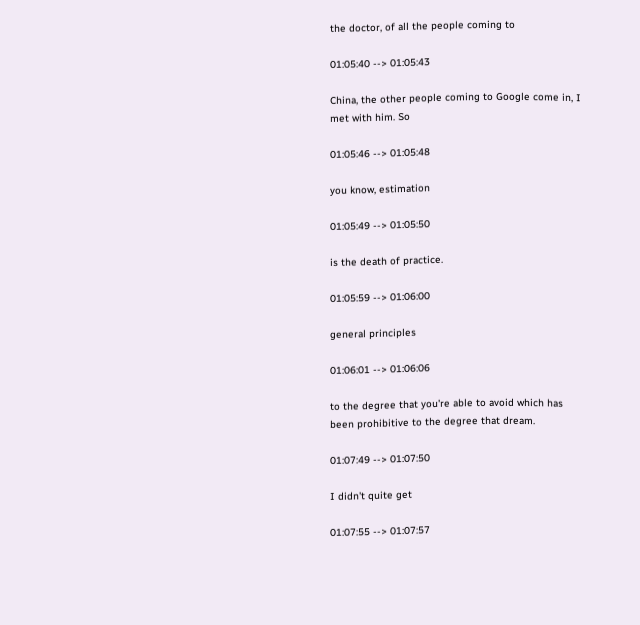the doctor, of all the people coming to

01:05:40 --> 01:05:43

China, the other people coming to Google come in, I met with him. So

01:05:46 --> 01:05:48

you know, estimation

01:05:49 --> 01:05:50

is the death of practice.

01:05:59 --> 01:06:00

general principles

01:06:01 --> 01:06:06

to the degree that you're able to avoid which has been prohibitive to the degree that dream.

01:07:49 --> 01:07:50

I didn't quite get

01:07:55 --> 01:07:57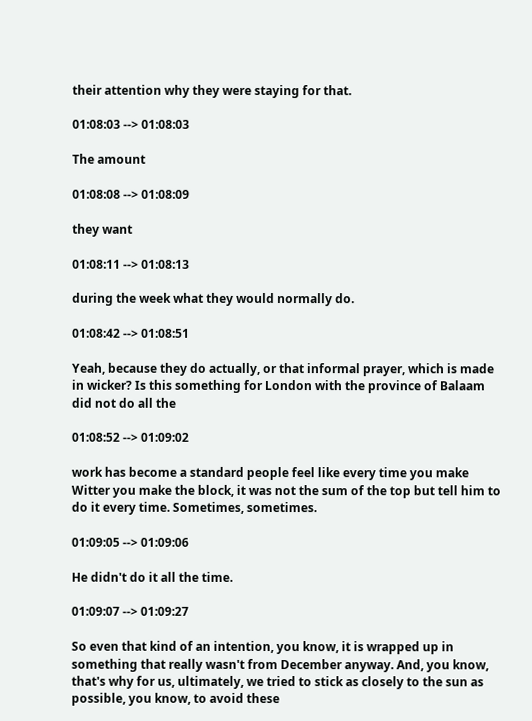their attention why they were staying for that.

01:08:03 --> 01:08:03

The amount

01:08:08 --> 01:08:09

they want

01:08:11 --> 01:08:13

during the week what they would normally do.

01:08:42 --> 01:08:51

Yeah, because they do actually, or that informal prayer, which is made in wicker? Is this something for London with the province of Balaam did not do all the

01:08:52 --> 01:09:02

work has become a standard people feel like every time you make Witter you make the block, it was not the sum of the top but tell him to do it every time. Sometimes, sometimes.

01:09:05 --> 01:09:06

He didn't do it all the time.

01:09:07 --> 01:09:27

So even that kind of an intention, you know, it is wrapped up in something that really wasn't from December anyway. And, you know, that's why for us, ultimately, we tried to stick as closely to the sun as possible, you know, to avoid these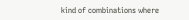kind of combinations where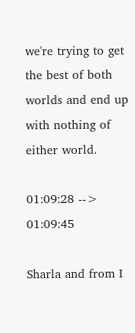we're trying to get the best of both worlds and end up with nothing of either world.

01:09:28 --> 01:09:45

Sharla and from I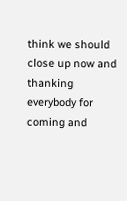think we should close up now and thanking everybody for coming and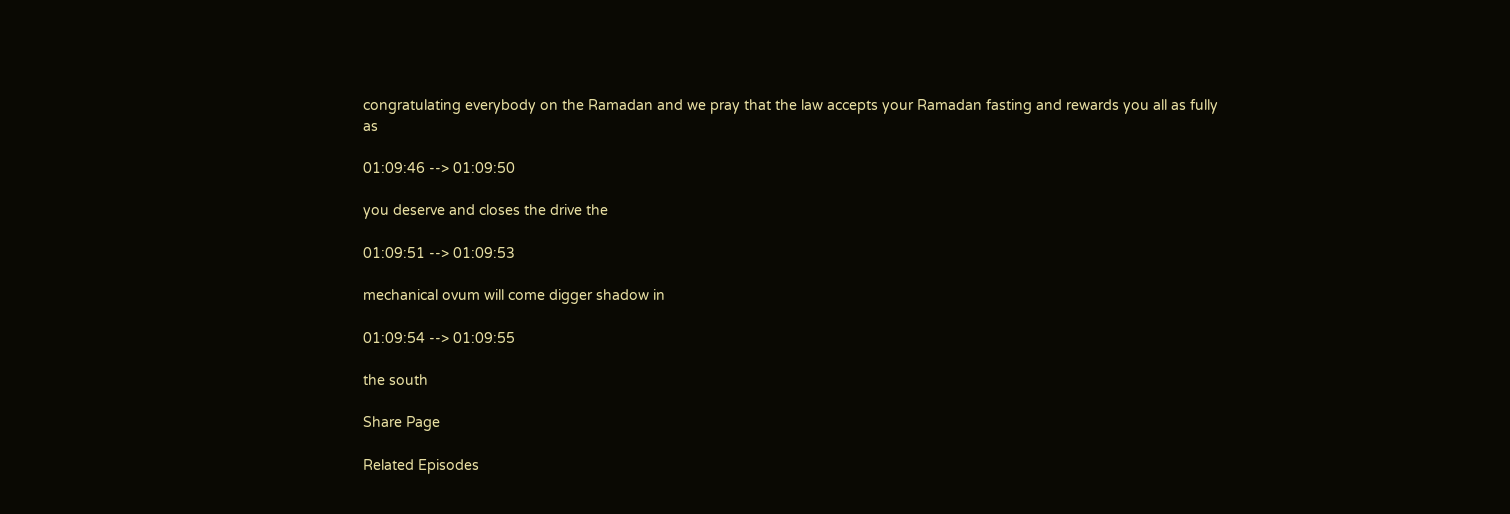congratulating everybody on the Ramadan and we pray that the law accepts your Ramadan fasting and rewards you all as fully as

01:09:46 --> 01:09:50

you deserve and closes the drive the

01:09:51 --> 01:09:53

mechanical ovum will come digger shadow in

01:09:54 --> 01:09:55

the south

Share Page

Related Episodes